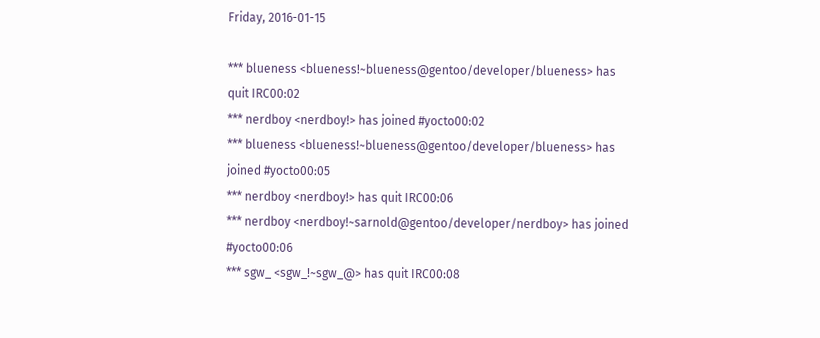Friday, 2016-01-15

*** blueness <blueness!~blueness@gentoo/developer/blueness> has quit IRC00:02
*** nerdboy <nerdboy!> has joined #yocto00:02
*** blueness <blueness!~blueness@gentoo/developer/blueness> has joined #yocto00:05
*** nerdboy <nerdboy!> has quit IRC00:06
*** nerdboy <nerdboy!~sarnold@gentoo/developer/nerdboy> has joined #yocto00:06
*** sgw_ <sgw_!~sgw_@> has quit IRC00:08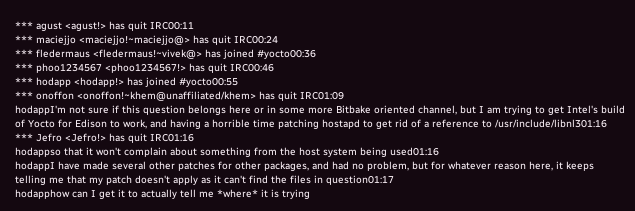*** agust <agust!> has quit IRC00:11
*** maciejjo <maciejjo!~maciejjo@> has quit IRC00:24
*** fledermaus <fledermaus!~vivek@> has joined #yocto00:36
*** phoo1234567 <phoo1234567!> has quit IRC00:46
*** hodapp <hodapp!> has joined #yocto00:55
*** onoffon <onoffon!~khem@unaffiliated/khem> has quit IRC01:09
hodappI'm not sure if this question belongs here or in some more Bitbake oriented channel, but I am trying to get Intel's build of Yocto for Edison to work, and having a horrible time patching hostapd to get rid of a reference to /usr/include/libnl301:16
*** Jefro <Jefro!> has quit IRC01:16
hodappso that it won't complain about something from the host system being used01:16
hodappI have made several other patches for other packages, and had no problem, but for whatever reason here, it keeps telling me that my patch doesn't apply as it can't find the files in question01:17
hodapphow can I get it to actually tell me *where* it is trying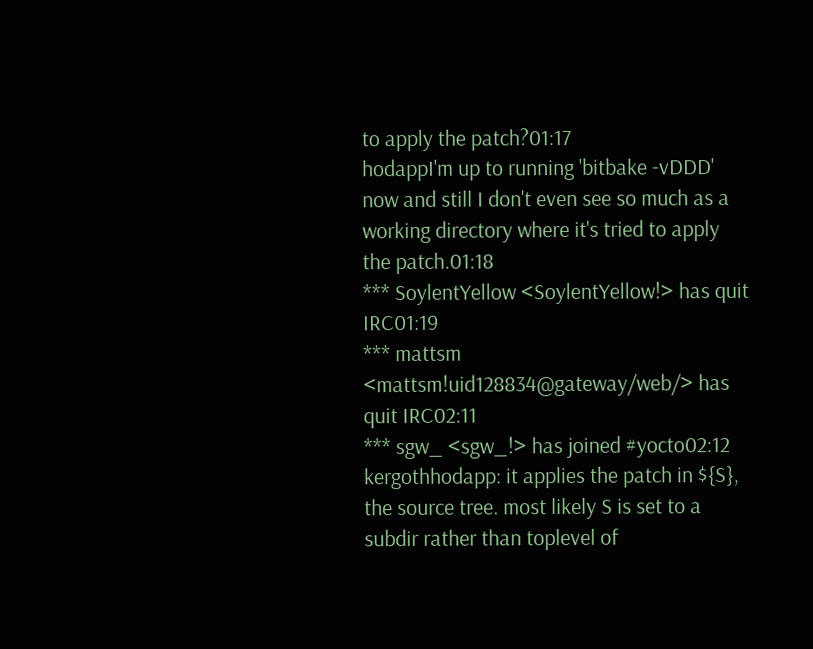to apply the patch?01:17
hodappI'm up to running 'bitbake -vDDD' now and still I don't even see so much as a working directory where it's tried to apply the patch.01:18
*** SoylentYellow <SoylentYellow!> has quit IRC01:19
*** mattsm <mattsm!uid128834@gateway/web/> has quit IRC02:11
*** sgw_ <sgw_!> has joined #yocto02:12
kergothhodapp: it applies the patch in ${S}, the source tree. most likely S is set to a subdir rather than toplevel of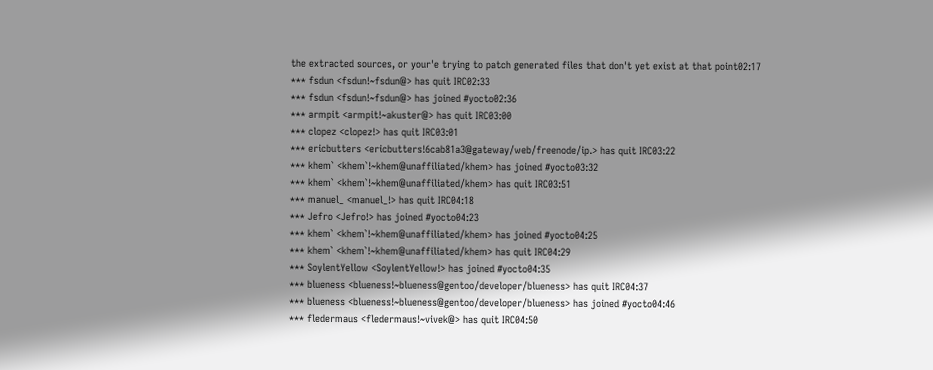the extracted sources, or your'e trying to patch generated files that don't yet exist at that point02:17
*** fsdun <fsdun!~fsdun@> has quit IRC02:33
*** fsdun <fsdun!~fsdun@> has joined #yocto02:36
*** armpit <armpit!~akuster@> has quit IRC03:00
*** clopez <clopez!> has quit IRC03:01
*** ericbutters <ericbutters!6cab81a3@gateway/web/freenode/ip.> has quit IRC03:22
*** khem` <khem`!~khem@unaffiliated/khem> has joined #yocto03:32
*** khem` <khem`!~khem@unaffiliated/khem> has quit IRC03:51
*** manuel_ <manuel_!> has quit IRC04:18
*** Jefro <Jefro!> has joined #yocto04:23
*** khem` <khem`!~khem@unaffiliated/khem> has joined #yocto04:25
*** khem` <khem`!~khem@unaffiliated/khem> has quit IRC04:29
*** SoylentYellow <SoylentYellow!> has joined #yocto04:35
*** blueness <blueness!~blueness@gentoo/developer/blueness> has quit IRC04:37
*** blueness <blueness!~blueness@gentoo/developer/blueness> has joined #yocto04:46
*** fledermaus <fledermaus!~vivek@> has quit IRC04:50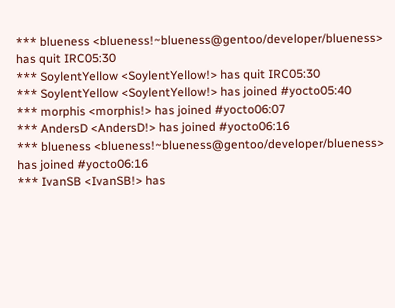*** blueness <blueness!~blueness@gentoo/developer/blueness> has quit IRC05:30
*** SoylentYellow <SoylentYellow!> has quit IRC05:30
*** SoylentYellow <SoylentYellow!> has joined #yocto05:40
*** morphis <morphis!> has joined #yocto06:07
*** AndersD <AndersD!> has joined #yocto06:16
*** blueness <blueness!~blueness@gentoo/developer/blueness> has joined #yocto06:16
*** IvanSB <IvanSB!> has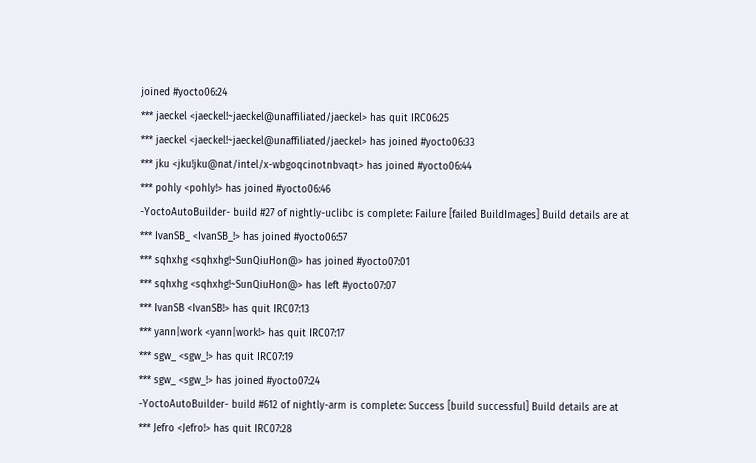joined #yocto06:24
*** jaeckel <jaeckel!~jaeckel@unaffiliated/jaeckel> has quit IRC06:25
*** jaeckel <jaeckel!~jaeckel@unaffiliated/jaeckel> has joined #yocto06:33
*** jku <jku!jku@nat/intel/x-wbgoqcinotnbvaqt> has joined #yocto06:44
*** pohly <pohly!> has joined #yocto06:46
-YoctoAutoBuilder- build #27 of nightly-uclibc is complete: Failure [failed BuildImages] Build details are at
*** IvanSB_ <IvanSB_!> has joined #yocto06:57
*** sqhxhg <sqhxhg!~SunQiuHon@> has joined #yocto07:01
*** sqhxhg <sqhxhg!~SunQiuHon@> has left #yocto07:07
*** IvanSB <IvanSB!> has quit IRC07:13
*** yann|work <yann|work!> has quit IRC07:17
*** sgw_ <sgw_!> has quit IRC07:19
*** sgw_ <sgw_!> has joined #yocto07:24
-YoctoAutoBuilder- build #612 of nightly-arm is complete: Success [build successful] Build details are at
*** Jefro <Jefro!> has quit IRC07:28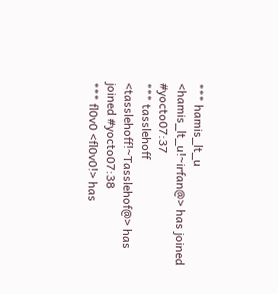*** hamis_lt_u <hamis_lt_u!~irfan@> has joined #yocto07:37
*** tasslehoff <tasslehoff!~Tasslehof@> has joined #yocto07:38
*** fl0v0 <fl0v0!> has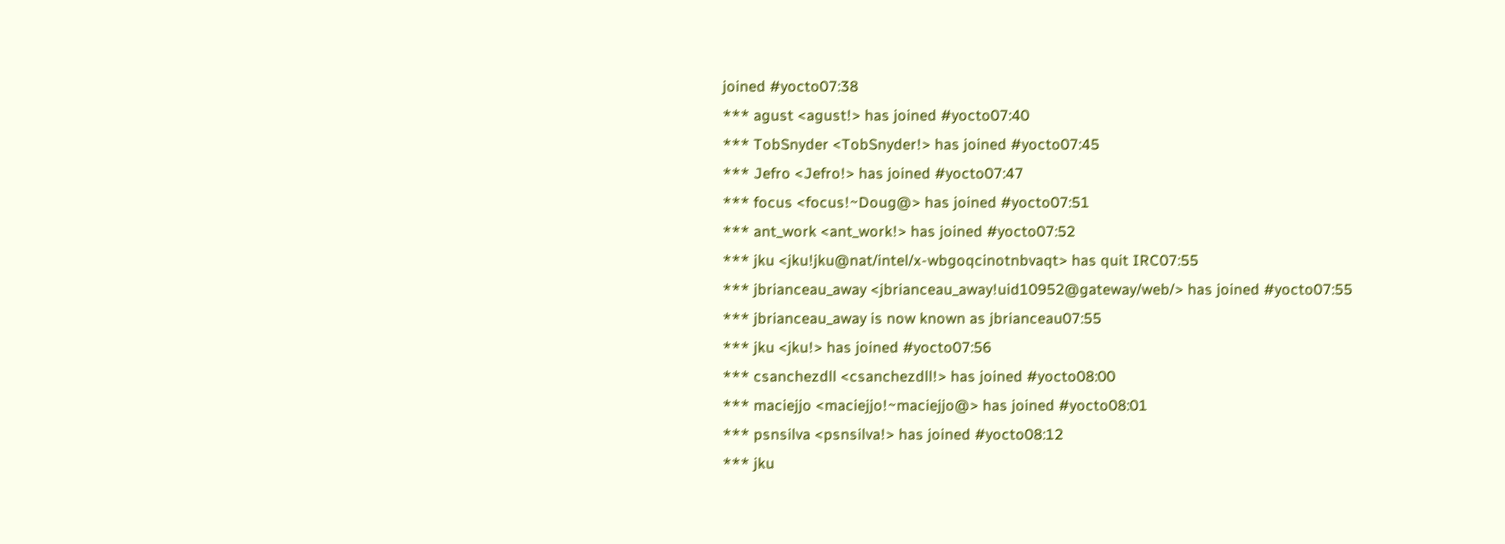joined #yocto07:38
*** agust <agust!> has joined #yocto07:40
*** TobSnyder <TobSnyder!> has joined #yocto07:45
*** Jefro <Jefro!> has joined #yocto07:47
*** focus <focus!~Doug@> has joined #yocto07:51
*** ant_work <ant_work!> has joined #yocto07:52
*** jku <jku!jku@nat/intel/x-wbgoqcinotnbvaqt> has quit IRC07:55
*** jbrianceau_away <jbrianceau_away!uid10952@gateway/web/> has joined #yocto07:55
*** jbrianceau_away is now known as jbrianceau07:55
*** jku <jku!> has joined #yocto07:56
*** csanchezdll <csanchezdll!> has joined #yocto08:00
*** maciejjo <maciejjo!~maciejjo@> has joined #yocto08:01
*** psnsilva <psnsilva!> has joined #yocto08:12
*** jku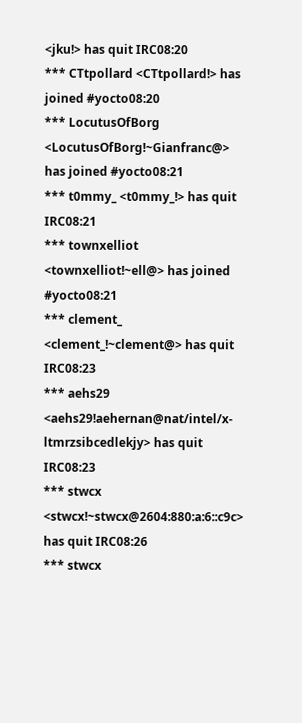<jku!> has quit IRC08:20
*** CTtpollard <CTtpollard!> has joined #yocto08:20
*** LocutusOfBorg <LocutusOfBorg!~Gianfranc@> has joined #yocto08:21
*** t0mmy_ <t0mmy_!> has quit IRC08:21
*** townxelliot <townxelliot!~ell@> has joined #yocto08:21
*** clement_ <clement_!~clement@> has quit IRC08:23
*** aehs29 <aehs29!aehernan@nat/intel/x-ltmrzsibcedlekjy> has quit IRC08:23
*** stwcx <stwcx!~stwcx@2604:880:a:6::c9c> has quit IRC08:26
*** stwcx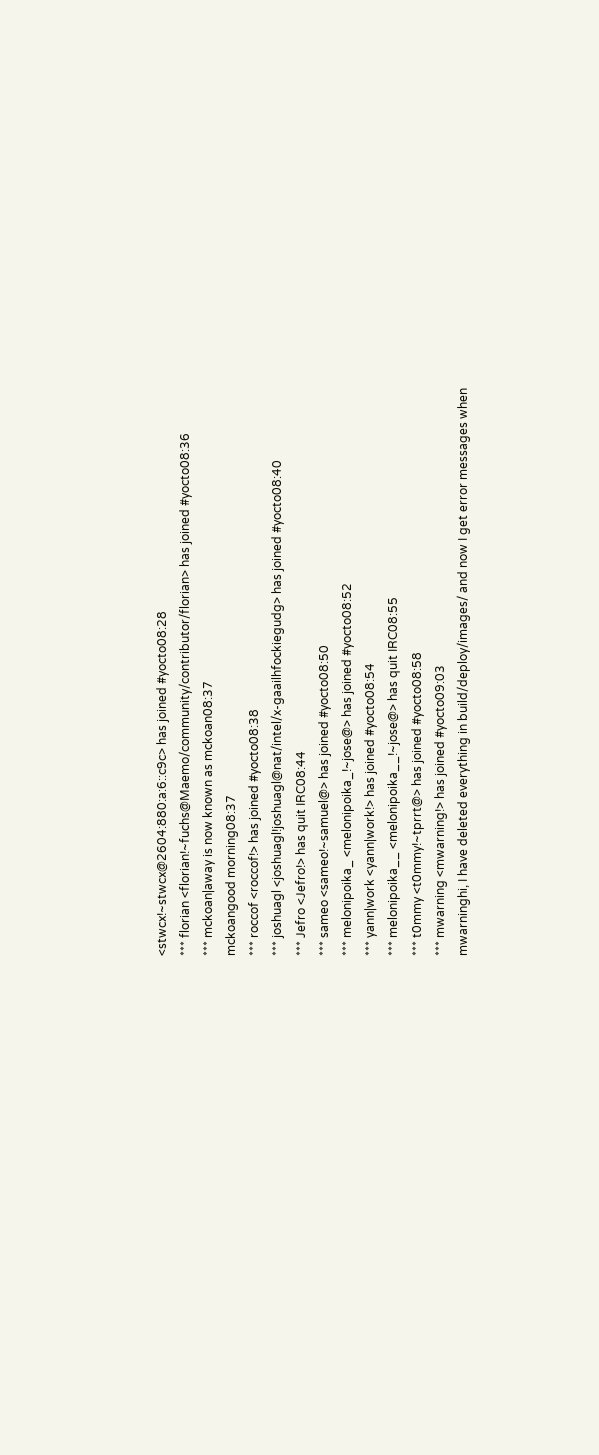<stwcx!~stwcx@2604:880:a:6::c9c> has joined #yocto08:28
*** florian <florian!~fuchs@Maemo/community/contributor/florian> has joined #yocto08:36
*** mckoan|away is now known as mckoan08:37
mckoangood morning08:37
*** roccof <roccof!> has joined #yocto08:38
*** joshuagl <joshuagl!joshuagl@nat/intel/x-gaailhfockiegudg> has joined #yocto08:40
*** Jefro <Jefro!> has quit IRC08:44
*** sameo <sameo!~samuel@> has joined #yocto08:50
*** melonipoika_ <melonipoika_!~jose@> has joined #yocto08:52
*** yann|work <yann|work!> has joined #yocto08:54
*** melonipoika__ <melonipoika__!~jose@> has quit IRC08:55
*** t0mmy <t0mmy!~tprrt@> has joined #yocto08:58
*** mwarning <mwarning!> has joined #yocto09:03
mwarninghi, I have deleted everything in build/deploy/images/ and now I get error messages when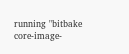running "bitbake core-image-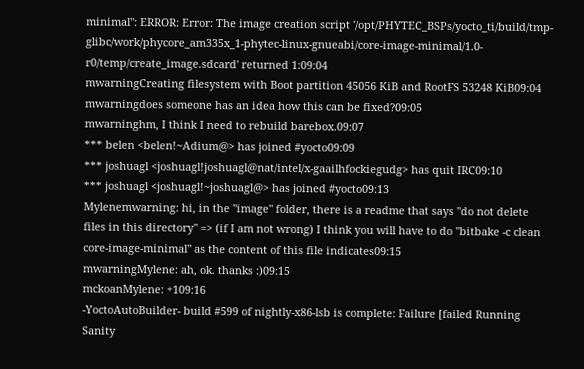minimal": ERROR: Error: The image creation script '/opt/PHYTEC_BSPs/yocto_ti/build/tmp-glibc/work/phycore_am335x_1-phytec-linux-gnueabi/core-image-minimal/1.0-r0/temp/create_image.sdcard' returned 1:09:04
mwarningCreating filesystem with Boot partition 45056 KiB and RootFS 53248 KiB09:04
mwarningdoes someone has an idea how this can be fixed?09:05
mwarninghm, I think I need to rebuild barebox.09:07
*** belen <belen!~Adium@> has joined #yocto09:09
*** joshuagl <joshuagl!joshuagl@nat/intel/x-gaailhfockiegudg> has quit IRC09:10
*** joshuagl <joshuagl!~joshuagl@> has joined #yocto09:13
Mylenemwarning: hi, in the "image" folder, there is a readme that says "do not delete files in this directory" => (if I am not wrong) I think you will have to do "bitbake -c clean core-image-minimal" as the content of this file indicates09:15
mwarningMylene: ah, ok. thanks :)09:15
mckoanMylene: +109:16
-YoctoAutoBuilder- build #599 of nightly-x86-lsb is complete: Failure [failed Running Sanity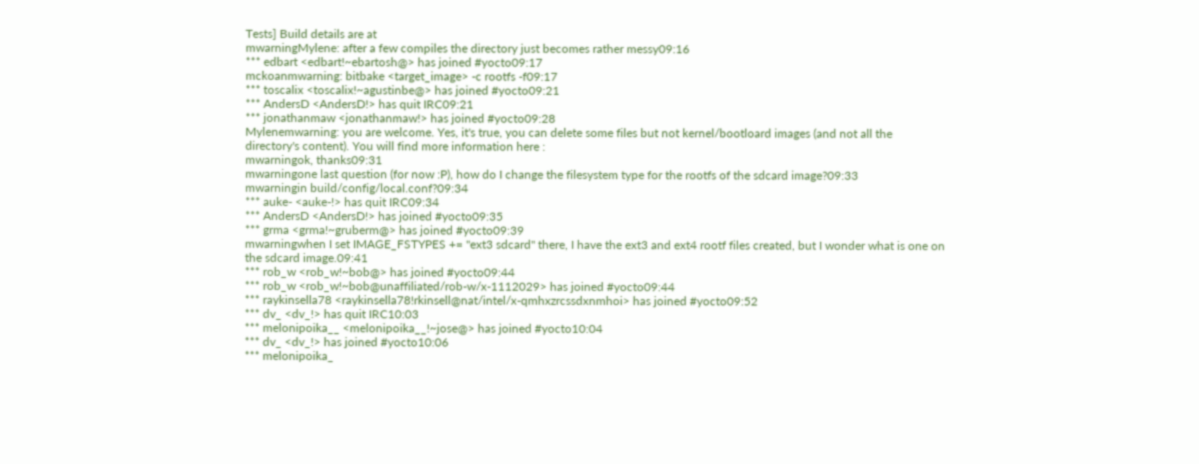Tests] Build details are at
mwarningMylene: after a few compiles the directory just becomes rather messy09:16
*** edbart <edbart!~ebartosh@> has joined #yocto09:17
mckoanmwarning: bitbake <target_image> -c rootfs -f09:17
*** toscalix <toscalix!~agustinbe@> has joined #yocto09:21
*** AndersD <AndersD!> has quit IRC09:21
*** jonathanmaw <jonathanmaw!> has joined #yocto09:28
Mylenemwarning: you are welcome. Yes, it's true, you can delete some files but not kernel/bootloard images (and not all the directory's content). You will find more information here :
mwarningok, thanks09:31
mwarningone last question (for now :P), how do I change the filesystem type for the rootfs of the sdcard image?09:33
mwarningin build/config/local.conf?09:34
*** auke- <auke-!> has quit IRC09:34
*** AndersD <AndersD!> has joined #yocto09:35
*** grma <grma!~gruberm@> has joined #yocto09:39
mwarningwhen I set IMAGE_FSTYPES += "ext3 sdcard" there, I have the ext3 and ext4 rootf files created, but I wonder what is one on the sdcard image.09:41
*** rob_w <rob_w!~bob@> has joined #yocto09:44
*** rob_w <rob_w!~bob@unaffiliated/rob-w/x-1112029> has joined #yocto09:44
*** raykinsella78 <raykinsella78!rkinsell@nat/intel/x-qmhxzrcssdxnmhoi> has joined #yocto09:52
*** dv_ <dv_!> has quit IRC10:03
*** melonipoika__ <melonipoika__!~jose@> has joined #yocto10:04
*** dv_ <dv_!> has joined #yocto10:06
*** melonipoika_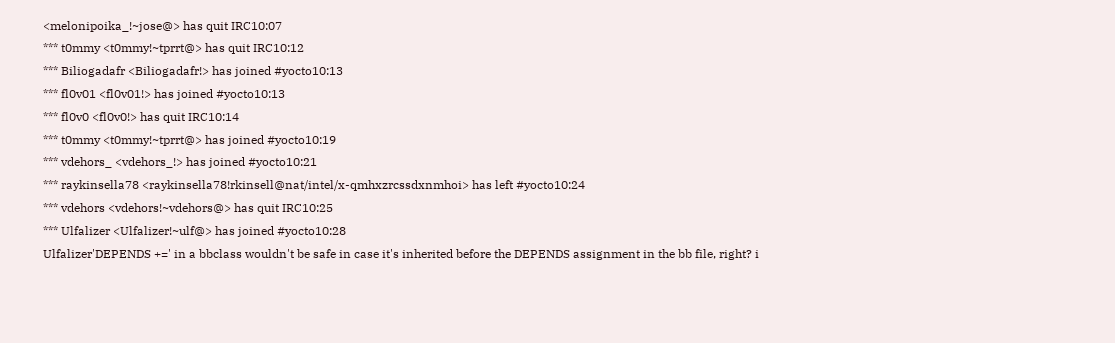<melonipoika_!~jose@> has quit IRC10:07
*** t0mmy <t0mmy!~tprrt@> has quit IRC10:12
*** Biliogadafr <Biliogadafr!> has joined #yocto10:13
*** fl0v01 <fl0v01!> has joined #yocto10:13
*** fl0v0 <fl0v0!> has quit IRC10:14
*** t0mmy <t0mmy!~tprrt@> has joined #yocto10:19
*** vdehors_ <vdehors_!> has joined #yocto10:21
*** raykinsella78 <raykinsella78!rkinsell@nat/intel/x-qmhxzrcssdxnmhoi> has left #yocto10:24
*** vdehors <vdehors!~vdehors@> has quit IRC10:25
*** Ulfalizer <Ulfalizer!~ulf@> has joined #yocto10:28
Ulfalizer'DEPENDS +=' in a bbclass wouldn't be safe in case it's inherited before the DEPENDS assignment in the bb file, right? i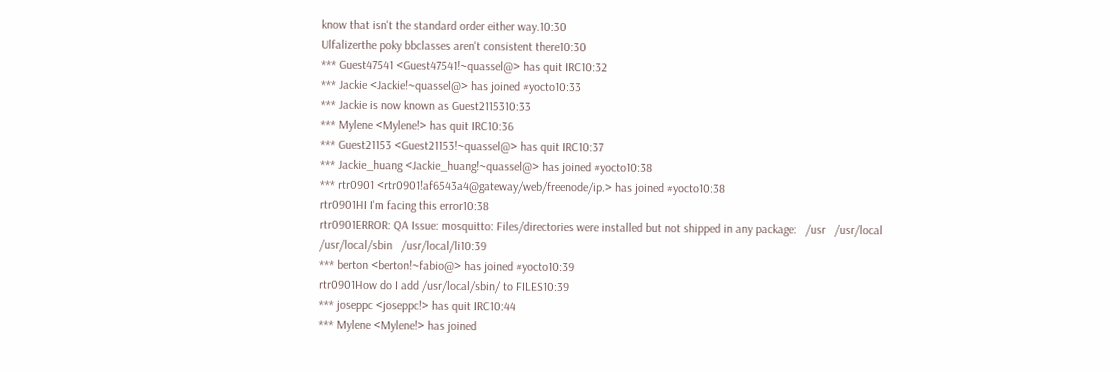know that isn't the standard order either way.10:30
Ulfalizerthe poky bbclasses aren't consistent there10:30
*** Guest47541 <Guest47541!~quassel@> has quit IRC10:32
*** Jackie <Jackie!~quassel@> has joined #yocto10:33
*** Jackie is now known as Guest2115310:33
*** Mylene <Mylene!> has quit IRC10:36
*** Guest21153 <Guest21153!~quassel@> has quit IRC10:37
*** Jackie_huang <Jackie_huang!~quassel@> has joined #yocto10:38
*** rtr0901 <rtr0901!af6543a4@gateway/web/freenode/ip.> has joined #yocto10:38
rtr0901HI I'm facing this error10:38
rtr0901ERROR: QA Issue: mosquitto: Files/directories were installed but not shipped in any package:   /usr   /usr/local   /usr/local/sbin   /usr/local/li10:39
*** berton <berton!~fabio@> has joined #yocto10:39
rtr0901How do I add /usr/local/sbin/ to FILES10:39
*** joseppc <joseppc!> has quit IRC10:44
*** Mylene <Mylene!> has joined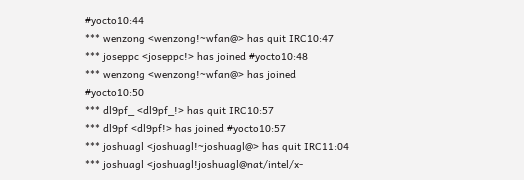#yocto10:44
*** wenzong <wenzong!~wfan@> has quit IRC10:47
*** joseppc <joseppc!> has joined #yocto10:48
*** wenzong <wenzong!~wfan@> has joined #yocto10:50
*** dl9pf_ <dl9pf_!> has quit IRC10:57
*** dl9pf <dl9pf!> has joined #yocto10:57
*** joshuagl <joshuagl!~joshuagl@> has quit IRC11:04
*** joshuagl <joshuagl!joshuagl@nat/intel/x-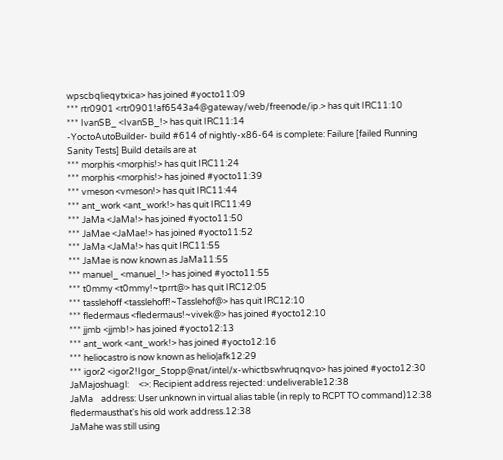wpscbqlieqytxica> has joined #yocto11:09
*** rtr0901 <rtr0901!af6543a4@gateway/web/freenode/ip.> has quit IRC11:10
*** IvanSB_ <IvanSB_!> has quit IRC11:14
-YoctoAutoBuilder- build #614 of nightly-x86-64 is complete: Failure [failed Running Sanity Tests] Build details are at
*** morphis <morphis!> has quit IRC11:24
*** morphis <morphis!> has joined #yocto11:39
*** vmeson <vmeson!> has quit IRC11:44
*** ant_work <ant_work!> has quit IRC11:49
*** JaMa <JaMa!> has joined #yocto11:50
*** JaMae <JaMae!> has joined #yocto11:52
*** JaMa <JaMa!> has quit IRC11:55
*** JaMae is now known as JaMa11:55
*** manuel_ <manuel_!> has joined #yocto11:55
*** t0mmy <t0mmy!~tprrt@> has quit IRC12:05
*** tasslehoff <tasslehoff!~Tasslehof@> has quit IRC12:10
*** fledermaus <fledermaus!~vivek@> has joined #yocto12:10
*** jjmb <jjmb!> has joined #yocto12:13
*** ant_work <ant_work!> has joined #yocto12:16
*** heliocastro is now known as helio|afk12:29
*** igor2 <igor2!Igor_Stopp@nat/intel/x-whictbswhruqnqvo> has joined #yocto12:30
JaMajoshuagl:     <>: Recipient address rejected: undeliverable12:38
JaMa    address: User unknown in virtual alias table (in reply to RCPT TO command)12:38
fledermausthat's his old work address.12:38
JaMahe was still using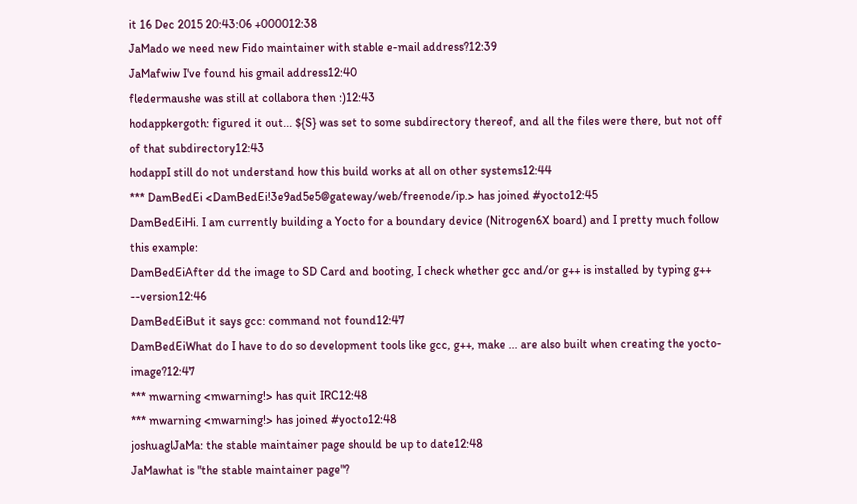it 16 Dec 2015 20:43:06 +000012:38
JaMado we need new Fido maintainer with stable e-mail address?12:39
JaMafwiw I've found his gmail address12:40
fledermaushe was still at collabora then :)12:43
hodappkergoth: figured it out... ${S} was set to some subdirectory thereof, and all the files were there, but not off of that subdirectory12:43
hodappI still do not understand how this build works at all on other systems12:44
*** DamBedEi <DamBedEi!3e9ad5e5@gateway/web/freenode/ip.> has joined #yocto12:45
DamBedEiHi. I am currently building a Yocto for a boundary device (Nitrogen6X board) and I pretty much follow this example:
DamBedEiAfter dd the image to SD Card and booting, I check whether gcc and/or g++ is installed by typing g++ --version12:46
DamBedEiBut it says gcc: command not found12:47
DamBedEiWhat do I have to do so development tools like gcc, g++, make ... are also built when creating the yocto-image?12:47
*** mwarning <mwarning!> has quit IRC12:48
*** mwarning <mwarning!> has joined #yocto12:48
joshuaglJaMa: the stable maintainer page should be up to date12:48
JaMawhat is "the stable maintainer page"?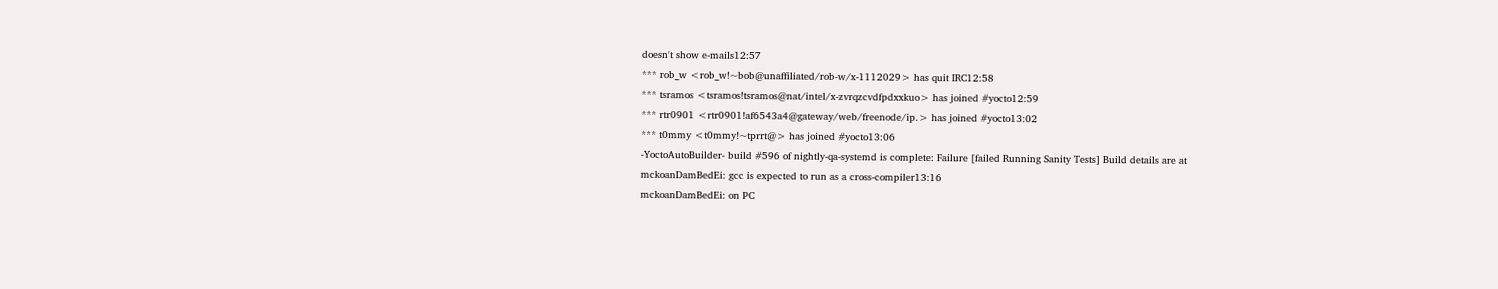doesn't show e-mails12:57
*** rob_w <rob_w!~bob@unaffiliated/rob-w/x-1112029> has quit IRC12:58
*** tsramos <tsramos!tsramos@nat/intel/x-zvrqzcvdfpdxxkuo> has joined #yocto12:59
*** rtr0901 <rtr0901!af6543a4@gateway/web/freenode/ip.> has joined #yocto13:02
*** t0mmy <t0mmy!~tprrt@> has joined #yocto13:06
-YoctoAutoBuilder- build #596 of nightly-qa-systemd is complete: Failure [failed Running Sanity Tests] Build details are at
mckoanDamBedEi: gcc is expected to run as a cross-compiler13:16
mckoanDamBedEi: on PC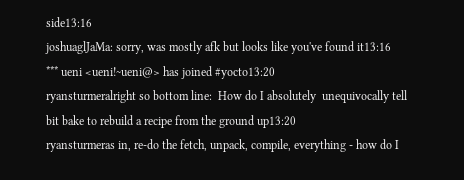side13:16
joshuaglJaMa: sorry, was mostly afk but looks like you've found it13:16
*** ueni <ueni!~ueni@> has joined #yocto13:20
ryansturmeralright so bottom line:  How do I absolutely  unequivocally tell bit bake to rebuild a recipe from the ground up13:20
ryansturmeras in, re-do the fetch, unpack, compile, everything - how do I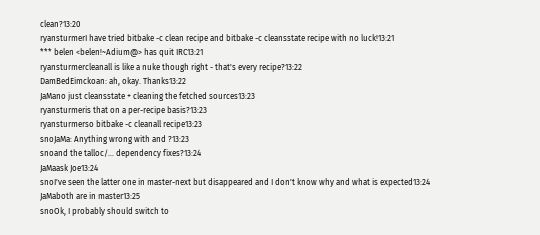clean?13:20
ryansturmerI have tried bitbake -c clean recipe and bitbake -c cleansstate recipe with no luck!13:21
*** belen <belen!~Adium@> has quit IRC13:21
ryansturmercleanall is like a nuke though right - that's every recipe?13:22
DamBedEimckoan: ah, okay. Thanks13:22
JaMano just cleansstate + cleaning the fetched sources13:23
ryansturmeris that on a per-recipe basis?13:23
ryansturmerso bitbake -c cleanall recipe13:23
snoJaMa: Anything wrong with and ?13:23
snoand the talloc/... dependency fixes?13:24
JaMaask Joe13:24
snoI've seen the latter one in master-next but disappeared and I don't know why and what is expected13:24
JaMaboth are in master13:25
snoOk, I probably should switch to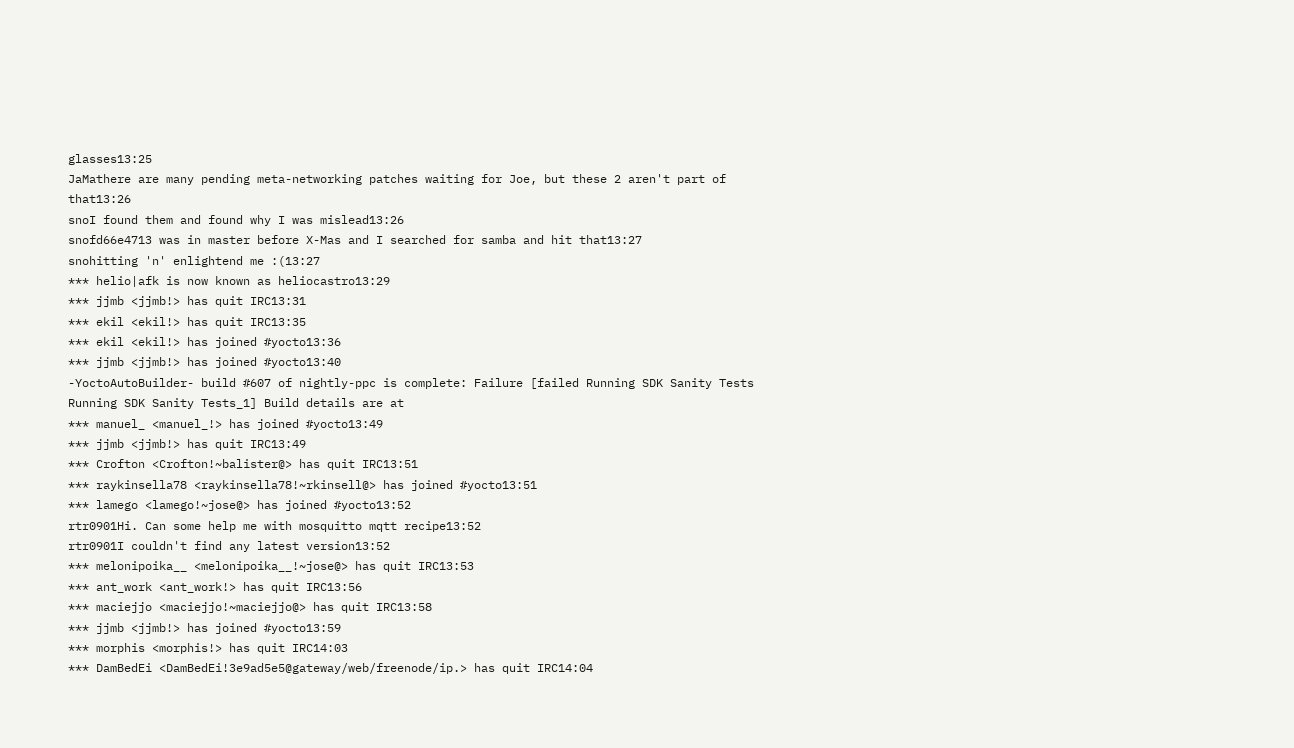glasses13:25
JaMathere are many pending meta-networking patches waiting for Joe, but these 2 aren't part of that13:26
snoI found them and found why I was mislead13:26
snofd66e4713 was in master before X-Mas and I searched for samba and hit that13:27
snohitting 'n' enlightend me :(13:27
*** helio|afk is now known as heliocastro13:29
*** jjmb <jjmb!> has quit IRC13:31
*** ekil <ekil!> has quit IRC13:35
*** ekil <ekil!> has joined #yocto13:36
*** jjmb <jjmb!> has joined #yocto13:40
-YoctoAutoBuilder- build #607 of nightly-ppc is complete: Failure [failed Running SDK Sanity Tests Running SDK Sanity Tests_1] Build details are at
*** manuel_ <manuel_!> has joined #yocto13:49
*** jjmb <jjmb!> has quit IRC13:49
*** Crofton <Crofton!~balister@> has quit IRC13:51
*** raykinsella78 <raykinsella78!~rkinsell@> has joined #yocto13:51
*** lamego <lamego!~jose@> has joined #yocto13:52
rtr0901Hi. Can some help me with mosquitto mqtt recipe13:52
rtr0901I couldn't find any latest version13:52
*** melonipoika__ <melonipoika__!~jose@> has quit IRC13:53
*** ant_work <ant_work!> has quit IRC13:56
*** maciejjo <maciejjo!~maciejjo@> has quit IRC13:58
*** jjmb <jjmb!> has joined #yocto13:59
*** morphis <morphis!> has quit IRC14:03
*** DamBedEi <DamBedEi!3e9ad5e5@gateway/web/freenode/ip.> has quit IRC14:04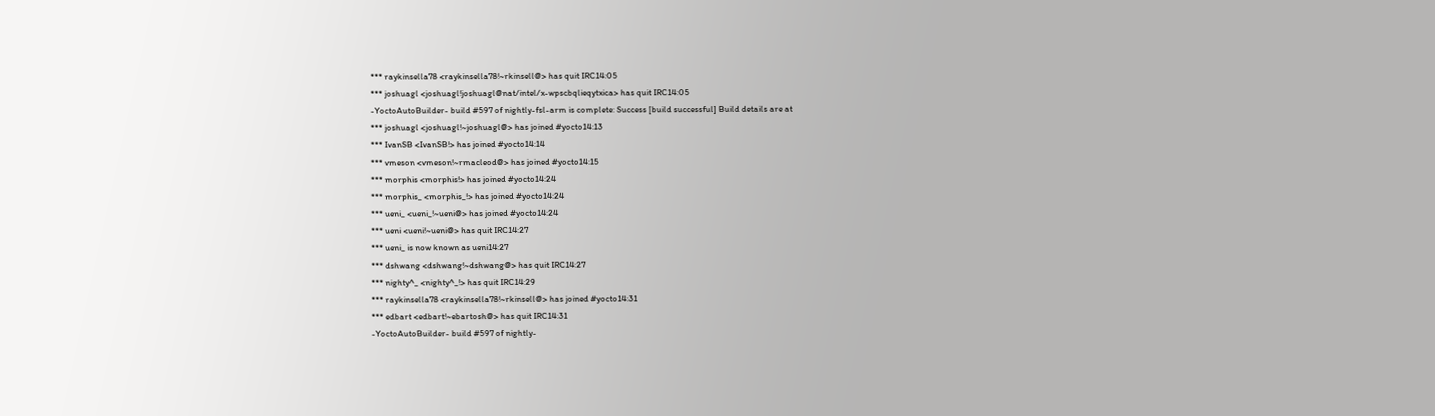*** raykinsella78 <raykinsella78!~rkinsell@> has quit IRC14:05
*** joshuagl <joshuagl!joshuagl@nat/intel/x-wpscbqlieqytxica> has quit IRC14:05
-YoctoAutoBuilder- build #597 of nightly-fsl-arm is complete: Success [build successful] Build details are at
*** joshuagl <joshuagl!~joshuagl@> has joined #yocto14:13
*** IvanSB <IvanSB!> has joined #yocto14:14
*** vmeson <vmeson!~rmacleod@> has joined #yocto14:15
*** morphis <morphis!> has joined #yocto14:24
*** morphis_ <morphis_!> has joined #yocto14:24
*** ueni_ <ueni_!~ueni@> has joined #yocto14:24
*** ueni <ueni!~ueni@> has quit IRC14:27
*** ueni_ is now known as ueni14:27
*** dshwang <dshwang!~dshwang@> has quit IRC14:27
*** nighty^_ <nighty^_!> has quit IRC14:29
*** raykinsella78 <raykinsella78!~rkinsell@> has joined #yocto14:31
*** edbart <edbart!~ebartosh@> has quit IRC14:31
-YoctoAutoBuilder- build #597 of nightly-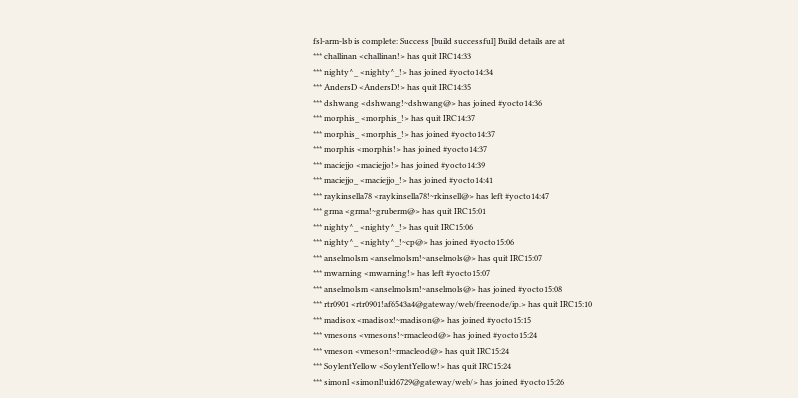fsl-arm-lsb is complete: Success [build successful] Build details are at
*** challinan <challinan!> has quit IRC14:33
*** nighty^_ <nighty^_!> has joined #yocto14:34
*** AndersD <AndersD!> has quit IRC14:35
*** dshwang <dshwang!~dshwang@> has joined #yocto14:36
*** morphis_ <morphis_!> has quit IRC14:37
*** morphis_ <morphis_!> has joined #yocto14:37
*** morphis <morphis!> has joined #yocto14:37
*** maciejjo <maciejjo!> has joined #yocto14:39
*** maciejjo_ <maciejjo_!> has joined #yocto14:41
*** raykinsella78 <raykinsella78!~rkinsell@> has left #yocto14:47
*** grma <grma!~gruberm@> has quit IRC15:01
*** nighty^_ <nighty^_!> has quit IRC15:06
*** nighty^_ <nighty^_!~cp@> has joined #yocto15:06
*** anselmolsm <anselmolsm!~anselmols@> has quit IRC15:07
*** mwarning <mwarning!> has left #yocto15:07
*** anselmolsm <anselmolsm!~anselmols@> has joined #yocto15:08
*** rtr0901 <rtr0901!af6543a4@gateway/web/freenode/ip.> has quit IRC15:10
*** madisox <madisox!~madison@> has joined #yocto15:15
*** vmesons <vmesons!~rmacleod@> has joined #yocto15:24
*** vmeson <vmeson!~rmacleod@> has quit IRC15:24
*** SoylentYellow <SoylentYellow!> has quit IRC15:24
*** simonl <simonl!uid6729@gateway/web/> has joined #yocto15:26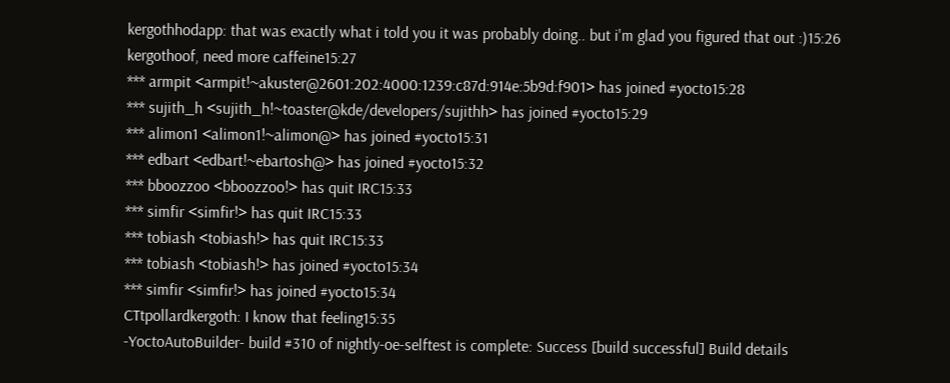kergothhodapp: that was exactly what i told you it was probably doing.. but i'm glad you figured that out :)15:26
kergothoof, need more caffeine15:27
*** armpit <armpit!~akuster@2601:202:4000:1239:c87d:914e:5b9d:f901> has joined #yocto15:28
*** sujith_h <sujith_h!~toaster@kde/developers/sujithh> has joined #yocto15:29
*** alimon1 <alimon1!~alimon@> has joined #yocto15:31
*** edbart <edbart!~ebartosh@> has joined #yocto15:32
*** bboozzoo <bboozzoo!> has quit IRC15:33
*** simfir <simfir!> has quit IRC15:33
*** tobiash <tobiash!> has quit IRC15:33
*** tobiash <tobiash!> has joined #yocto15:34
*** simfir <simfir!> has joined #yocto15:34
CTtpollardkergoth: I know that feeling15:35
-YoctoAutoBuilder- build #310 of nightly-oe-selftest is complete: Success [build successful] Build details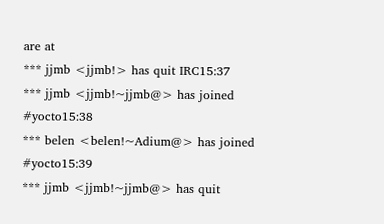are at
*** jjmb <jjmb!> has quit IRC15:37
*** jjmb <jjmb!~jjmb@> has joined #yocto15:38
*** belen <belen!~Adium@> has joined #yocto15:39
*** jjmb <jjmb!~jjmb@> has quit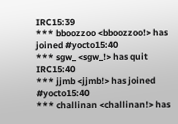IRC15:39
*** bboozzoo <bboozzoo!> has joined #yocto15:40
*** sgw_ <sgw_!> has quit IRC15:40
*** jjmb <jjmb!> has joined #yocto15:40
*** challinan <challinan!> has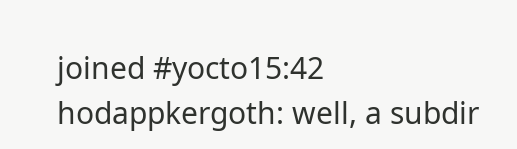joined #yocto15:42
hodappkergoth: well, a subdir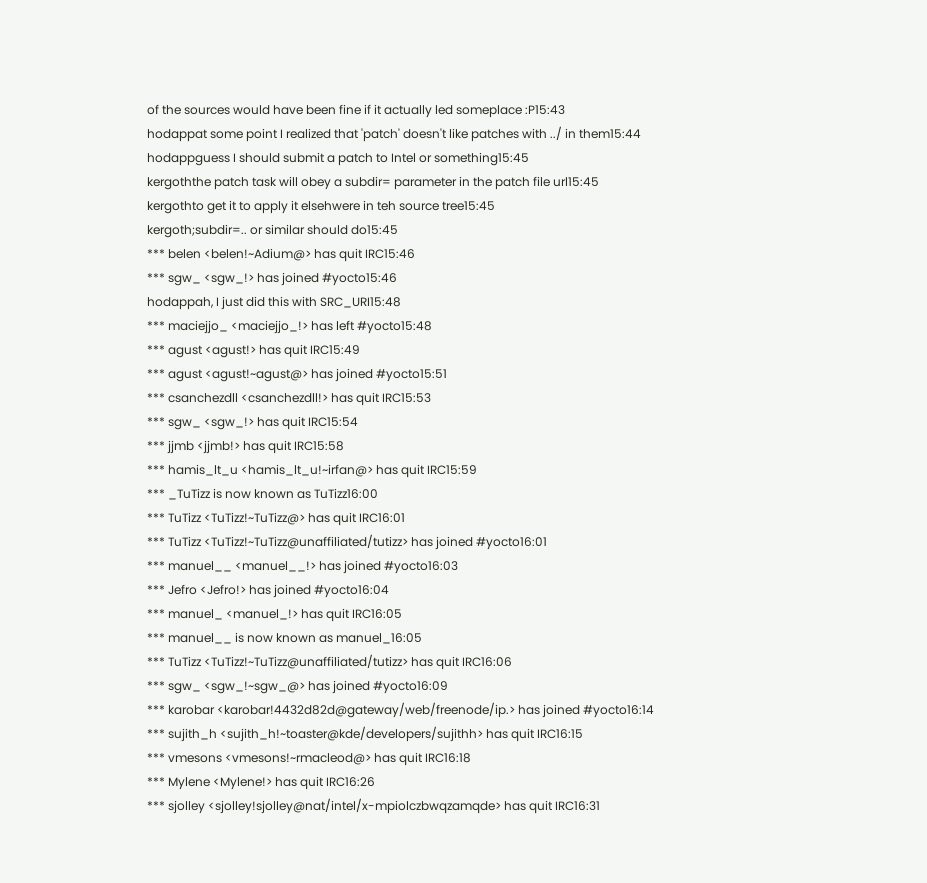of the sources would have been fine if it actually led someplace :P15:43
hodappat some point I realized that 'patch' doesn't like patches with ../ in them15:44
hodappguess I should submit a patch to Intel or something15:45
kergoththe patch task will obey a subdir= parameter in the patch file url15:45
kergothto get it to apply it elsehwere in teh source tree15:45
kergoth;subdir=.. or similar should do15:45
*** belen <belen!~Adium@> has quit IRC15:46
*** sgw_ <sgw_!> has joined #yocto15:46
hodappah, I just did this with SRC_URI15:48
*** maciejjo_ <maciejjo_!> has left #yocto15:48
*** agust <agust!> has quit IRC15:49
*** agust <agust!~agust@> has joined #yocto15:51
*** csanchezdll <csanchezdll!> has quit IRC15:53
*** sgw_ <sgw_!> has quit IRC15:54
*** jjmb <jjmb!> has quit IRC15:58
*** hamis_lt_u <hamis_lt_u!~irfan@> has quit IRC15:59
*** _TuTizz is now known as TuTizz16:00
*** TuTizz <TuTizz!~TuTizz@> has quit IRC16:01
*** TuTizz <TuTizz!~TuTizz@unaffiliated/tutizz> has joined #yocto16:01
*** manuel__ <manuel__!> has joined #yocto16:03
*** Jefro <Jefro!> has joined #yocto16:04
*** manuel_ <manuel_!> has quit IRC16:05
*** manuel__ is now known as manuel_16:05
*** TuTizz <TuTizz!~TuTizz@unaffiliated/tutizz> has quit IRC16:06
*** sgw_ <sgw_!~sgw_@> has joined #yocto16:09
*** karobar <karobar!4432d82d@gateway/web/freenode/ip.> has joined #yocto16:14
*** sujith_h <sujith_h!~toaster@kde/developers/sujithh> has quit IRC16:15
*** vmesons <vmesons!~rmacleod@> has quit IRC16:18
*** Mylene <Mylene!> has quit IRC16:26
*** sjolley <sjolley!sjolley@nat/intel/x-mpiolczbwqzamqde> has quit IRC16:31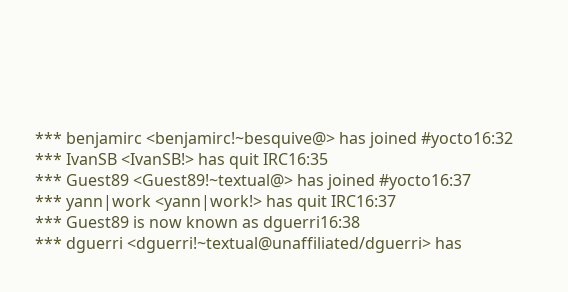*** benjamirc <benjamirc!~besquive@> has joined #yocto16:32
*** IvanSB <IvanSB!> has quit IRC16:35
*** Guest89 <Guest89!~textual@> has joined #yocto16:37
*** yann|work <yann|work!> has quit IRC16:37
*** Guest89 is now known as dguerri16:38
*** dguerri <dguerri!~textual@unaffiliated/dguerri> has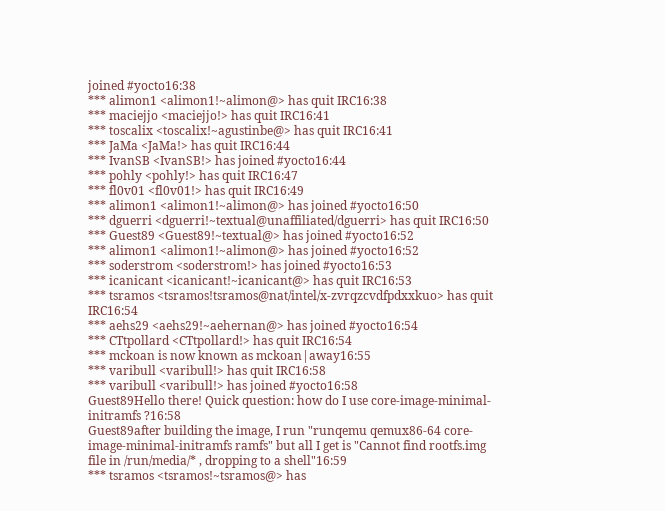joined #yocto16:38
*** alimon1 <alimon1!~alimon@> has quit IRC16:38
*** maciejjo <maciejjo!> has quit IRC16:41
*** toscalix <toscalix!~agustinbe@> has quit IRC16:41
*** JaMa <JaMa!> has quit IRC16:44
*** IvanSB <IvanSB!> has joined #yocto16:44
*** pohly <pohly!> has quit IRC16:47
*** fl0v01 <fl0v01!> has quit IRC16:49
*** alimon1 <alimon1!~alimon@> has joined #yocto16:50
*** dguerri <dguerri!~textual@unaffiliated/dguerri> has quit IRC16:50
*** Guest89 <Guest89!~textual@> has joined #yocto16:52
*** alimon1 <alimon1!~alimon@> has joined #yocto16:52
*** soderstrom <soderstrom!> has joined #yocto16:53
*** icanicant <icanicant!~icanicant@> has quit IRC16:53
*** tsramos <tsramos!tsramos@nat/intel/x-zvrqzcvdfpdxxkuo> has quit IRC16:54
*** aehs29 <aehs29!~aehernan@> has joined #yocto16:54
*** CTtpollard <CTtpollard!> has quit IRC16:54
*** mckoan is now known as mckoan|away16:55
*** varibull <varibull!> has quit IRC16:58
*** varibull <varibull!> has joined #yocto16:58
Guest89Hello there! Quick question: how do I use core-image-minimal-initramfs ?16:58
Guest89after building the image, I run "runqemu qemux86-64 core-image-minimal-initramfs ramfs" but all I get is "Cannot find rootfs.img file in /run/media/* , dropping to a shell"16:59
*** tsramos <tsramos!~tsramos@> has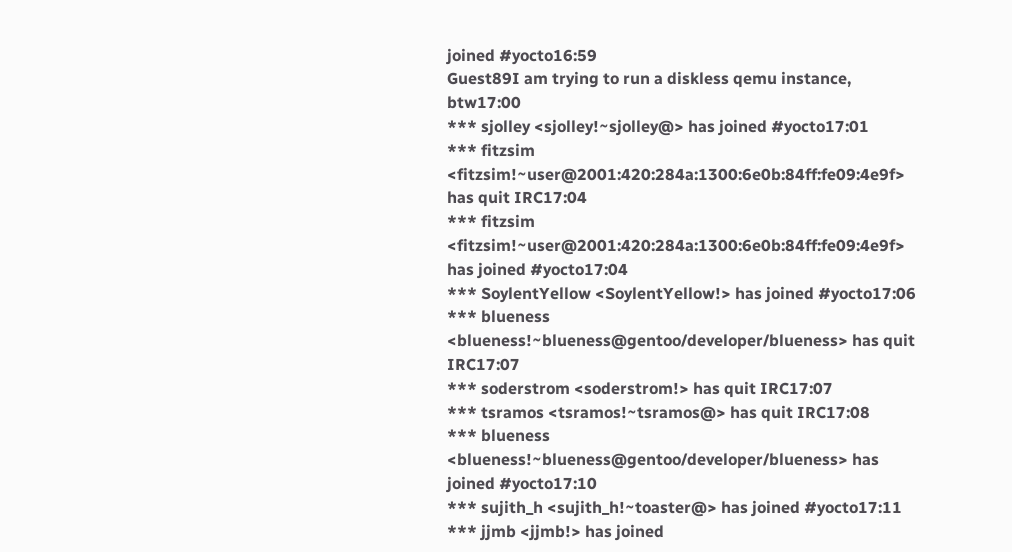joined #yocto16:59
Guest89I am trying to run a diskless qemu instance, btw17:00
*** sjolley <sjolley!~sjolley@> has joined #yocto17:01
*** fitzsim <fitzsim!~user@2001:420:284a:1300:6e0b:84ff:fe09:4e9f> has quit IRC17:04
*** fitzsim <fitzsim!~user@2001:420:284a:1300:6e0b:84ff:fe09:4e9f> has joined #yocto17:04
*** SoylentYellow <SoylentYellow!> has joined #yocto17:06
*** blueness <blueness!~blueness@gentoo/developer/blueness> has quit IRC17:07
*** soderstrom <soderstrom!> has quit IRC17:07
*** tsramos <tsramos!~tsramos@> has quit IRC17:08
*** blueness <blueness!~blueness@gentoo/developer/blueness> has joined #yocto17:10
*** sujith_h <sujith_h!~toaster@> has joined #yocto17:11
*** jjmb <jjmb!> has joined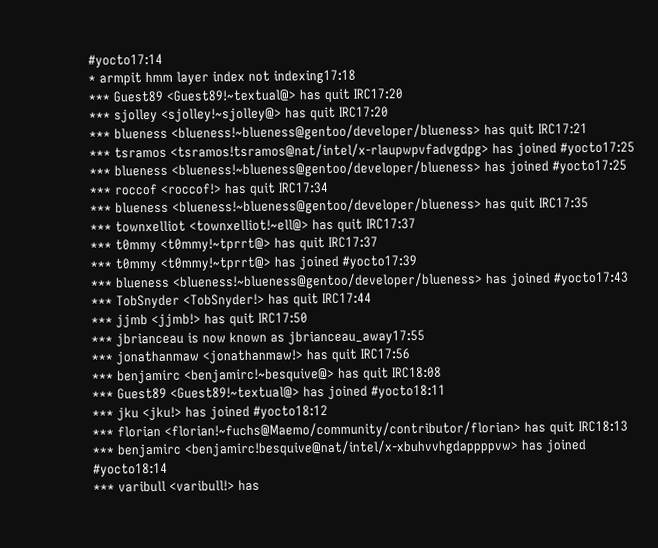#yocto17:14
* armpit hmm layer index not indexing17:18
*** Guest89 <Guest89!~textual@> has quit IRC17:20
*** sjolley <sjolley!~sjolley@> has quit IRC17:20
*** blueness <blueness!~blueness@gentoo/developer/blueness> has quit IRC17:21
*** tsramos <tsramos!tsramos@nat/intel/x-rlaupwpvfadvgdpg> has joined #yocto17:25
*** blueness <blueness!~blueness@gentoo/developer/blueness> has joined #yocto17:25
*** roccof <roccof!> has quit IRC17:34
*** blueness <blueness!~blueness@gentoo/developer/blueness> has quit IRC17:35
*** townxelliot <townxelliot!~ell@> has quit IRC17:37
*** t0mmy <t0mmy!~tprrt@> has quit IRC17:37
*** t0mmy <t0mmy!~tprrt@> has joined #yocto17:39
*** blueness <blueness!~blueness@gentoo/developer/blueness> has joined #yocto17:43
*** TobSnyder <TobSnyder!> has quit IRC17:44
*** jjmb <jjmb!> has quit IRC17:50
*** jbrianceau is now known as jbrianceau_away17:55
*** jonathanmaw <jonathanmaw!> has quit IRC17:56
*** benjamirc <benjamirc!~besquive@> has quit IRC18:08
*** Guest89 <Guest89!~textual@> has joined #yocto18:11
*** jku <jku!> has joined #yocto18:12
*** florian <florian!~fuchs@Maemo/community/contributor/florian> has quit IRC18:13
*** benjamirc <benjamirc!besquive@nat/intel/x-xbuhvvhgdappppvw> has joined #yocto18:14
*** varibull <varibull!> has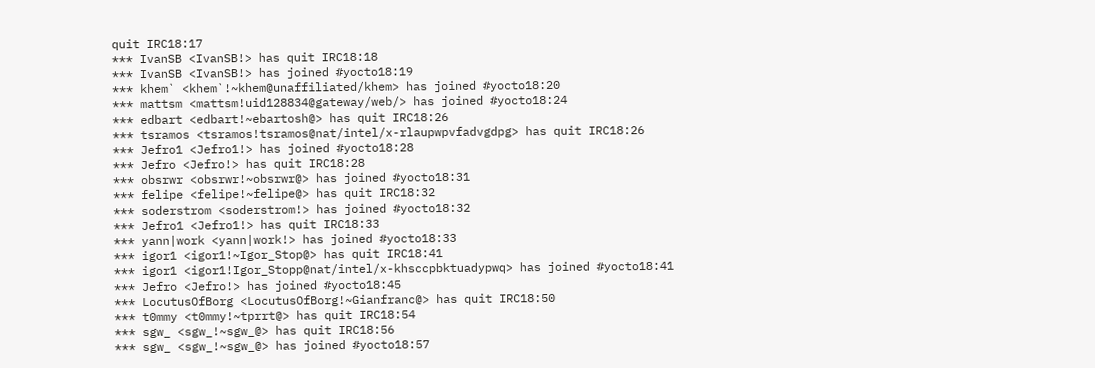quit IRC18:17
*** IvanSB <IvanSB!> has quit IRC18:18
*** IvanSB <IvanSB!> has joined #yocto18:19
*** khem` <khem`!~khem@unaffiliated/khem> has joined #yocto18:20
*** mattsm <mattsm!uid128834@gateway/web/> has joined #yocto18:24
*** edbart <edbart!~ebartosh@> has quit IRC18:26
*** tsramos <tsramos!tsramos@nat/intel/x-rlaupwpvfadvgdpg> has quit IRC18:26
*** Jefro1 <Jefro1!> has joined #yocto18:28
*** Jefro <Jefro!> has quit IRC18:28
*** obsrwr <obsrwr!~obsrwr@> has joined #yocto18:31
*** felipe <felipe!~felipe@> has quit IRC18:32
*** soderstrom <soderstrom!> has joined #yocto18:32
*** Jefro1 <Jefro1!> has quit IRC18:33
*** yann|work <yann|work!> has joined #yocto18:33
*** igor1 <igor1!~Igor_Stop@> has quit IRC18:41
*** igor1 <igor1!Igor_Stopp@nat/intel/x-khsccpbktuadypwq> has joined #yocto18:41
*** Jefro <Jefro!> has joined #yocto18:45
*** LocutusOfBorg <LocutusOfBorg!~Gianfranc@> has quit IRC18:50
*** t0mmy <t0mmy!~tprrt@> has quit IRC18:54
*** sgw_ <sgw_!~sgw_@> has quit IRC18:56
*** sgw_ <sgw_!~sgw_@> has joined #yocto18:57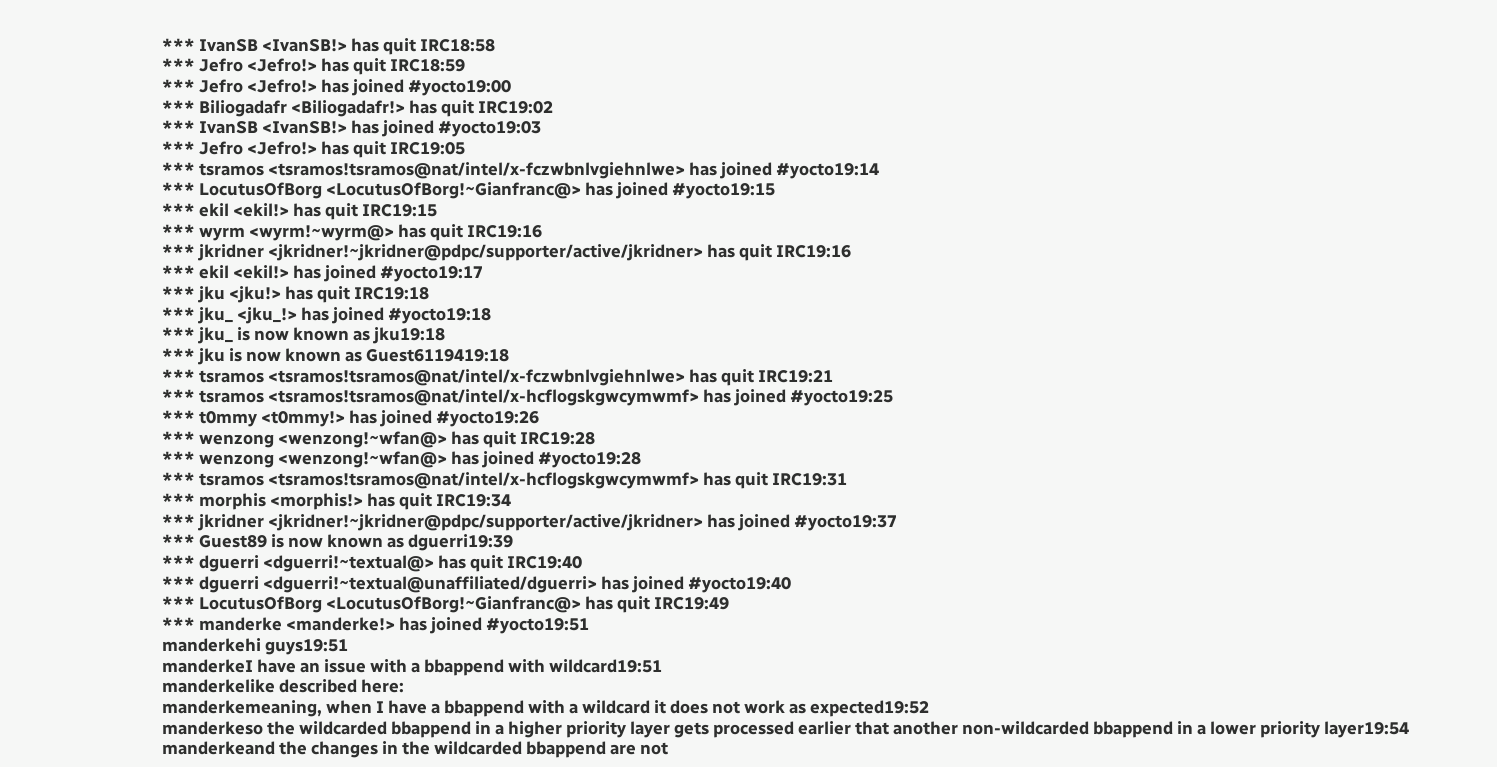*** IvanSB <IvanSB!> has quit IRC18:58
*** Jefro <Jefro!> has quit IRC18:59
*** Jefro <Jefro!> has joined #yocto19:00
*** Biliogadafr <Biliogadafr!> has quit IRC19:02
*** IvanSB <IvanSB!> has joined #yocto19:03
*** Jefro <Jefro!> has quit IRC19:05
*** tsramos <tsramos!tsramos@nat/intel/x-fczwbnlvgiehnlwe> has joined #yocto19:14
*** LocutusOfBorg <LocutusOfBorg!~Gianfranc@> has joined #yocto19:15
*** ekil <ekil!> has quit IRC19:15
*** wyrm <wyrm!~wyrm@> has quit IRC19:16
*** jkridner <jkridner!~jkridner@pdpc/supporter/active/jkridner> has quit IRC19:16
*** ekil <ekil!> has joined #yocto19:17
*** jku <jku!> has quit IRC19:18
*** jku_ <jku_!> has joined #yocto19:18
*** jku_ is now known as jku19:18
*** jku is now known as Guest6119419:18
*** tsramos <tsramos!tsramos@nat/intel/x-fczwbnlvgiehnlwe> has quit IRC19:21
*** tsramos <tsramos!tsramos@nat/intel/x-hcflogskgwcymwmf> has joined #yocto19:25
*** t0mmy <t0mmy!> has joined #yocto19:26
*** wenzong <wenzong!~wfan@> has quit IRC19:28
*** wenzong <wenzong!~wfan@> has joined #yocto19:28
*** tsramos <tsramos!tsramos@nat/intel/x-hcflogskgwcymwmf> has quit IRC19:31
*** morphis <morphis!> has quit IRC19:34
*** jkridner <jkridner!~jkridner@pdpc/supporter/active/jkridner> has joined #yocto19:37
*** Guest89 is now known as dguerri19:39
*** dguerri <dguerri!~textual@> has quit IRC19:40
*** dguerri <dguerri!~textual@unaffiliated/dguerri> has joined #yocto19:40
*** LocutusOfBorg <LocutusOfBorg!~Gianfranc@> has quit IRC19:49
*** manderke <manderke!> has joined #yocto19:51
manderkehi guys19:51
manderkeI have an issue with a bbappend with wildcard19:51
manderkelike described here:
manderkemeaning, when I have a bbappend with a wildcard it does not work as expected19:52
manderkeso the wildcarded bbappend in a higher priority layer gets processed earlier that another non-wildcarded bbappend in a lower priority layer19:54
manderkeand the changes in the wildcarded bbappend are not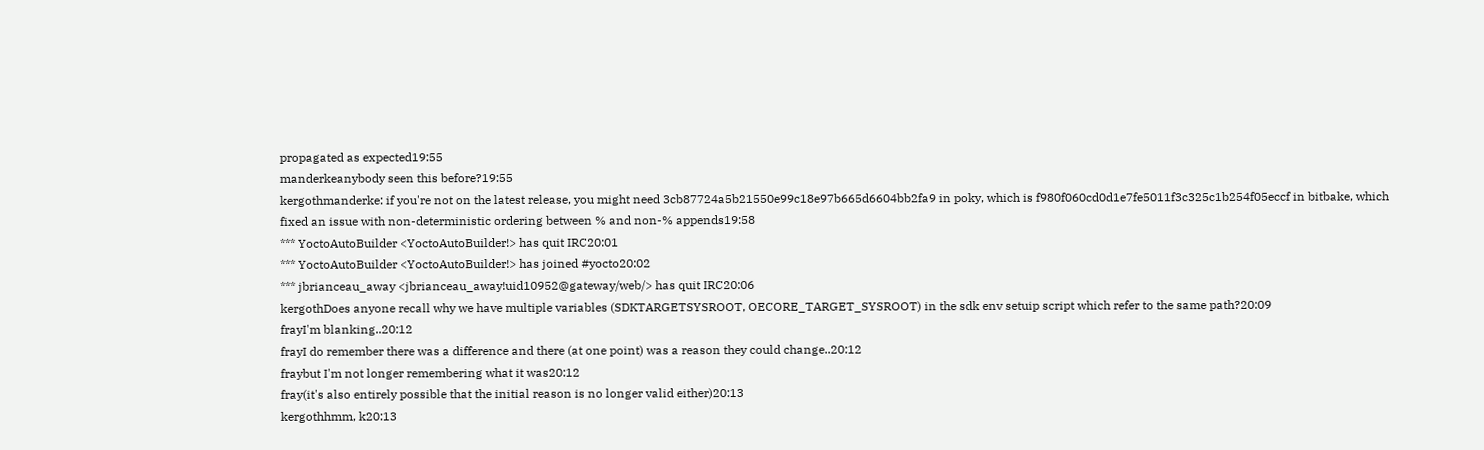propagated as expected19:55
manderkeanybody seen this before?19:55
kergothmanderke: if you're not on the latest release, you might need 3cb87724a5b21550e99c18e97b665d6604bb2fa9 in poky, which is f980f060cd0d1e7fe5011f3c325c1b254f05eccf in bitbake, which fixed an issue with non-deterministic ordering between % and non-% appends19:58
*** YoctoAutoBuilder <YoctoAutoBuilder!> has quit IRC20:01
*** YoctoAutoBuilder <YoctoAutoBuilder!> has joined #yocto20:02
*** jbrianceau_away <jbrianceau_away!uid10952@gateway/web/> has quit IRC20:06
kergothDoes anyone recall why we have multiple variables (SDKTARGETSYSROOT, OECORE_TARGET_SYSROOT) in the sdk env setuip script which refer to the same path?20:09
frayI'm blanking..20:12
frayI do remember there was a difference and there (at one point) was a reason they could change..20:12
fraybut I'm not longer remembering what it was20:12
fray(it's also entirely possible that the initial reason is no longer valid either)20:13
kergothhmm, k20:13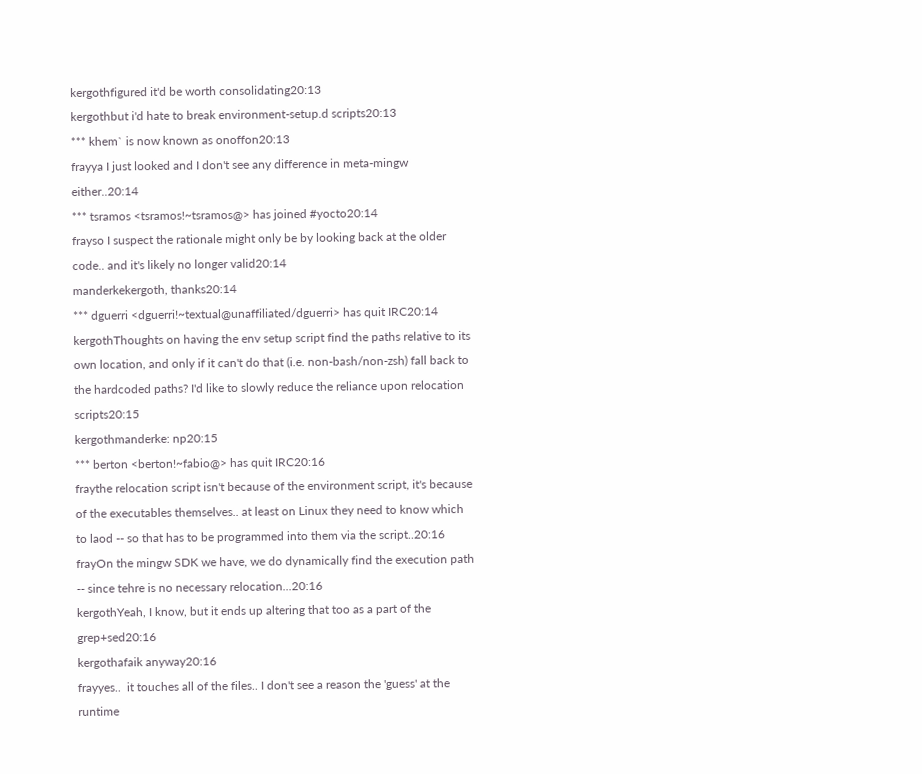kergothfigured it'd be worth consolidating20:13
kergothbut i'd hate to break environment-setup.d scripts20:13
*** khem` is now known as onoffon20:13
frayya I just looked and I don't see any difference in meta-mingw either..20:14
*** tsramos <tsramos!~tsramos@> has joined #yocto20:14
frayso I suspect the rationale might only be by looking back at the older code.. and it's likely no longer valid20:14
manderkekergoth, thanks20:14
*** dguerri <dguerri!~textual@unaffiliated/dguerri> has quit IRC20:14
kergothThoughts on having the env setup script find the paths relative to its own location, and only if it can't do that (i.e. non-bash/non-zsh) fall back to the hardcoded paths? I'd like to slowly reduce the reliance upon relocation scripts20:15
kergothmanderke: np20:15
*** berton <berton!~fabio@> has quit IRC20:16
fraythe relocation script isn't because of the environment script, it's because of the executables themselves.. at least on Linux they need to know which to laod -- so that has to be programmed into them via the script..20:16
frayOn the mingw SDK we have, we do dynamically find the execution path -- since tehre is no necessary relocation...20:16
kergothYeah, I know, but it ends up altering that too as a part of the grep+sed20:16
kergothafaik anyway20:16
frayyes..  it touches all of the files.. I don't see a reason the 'guess' at the runtime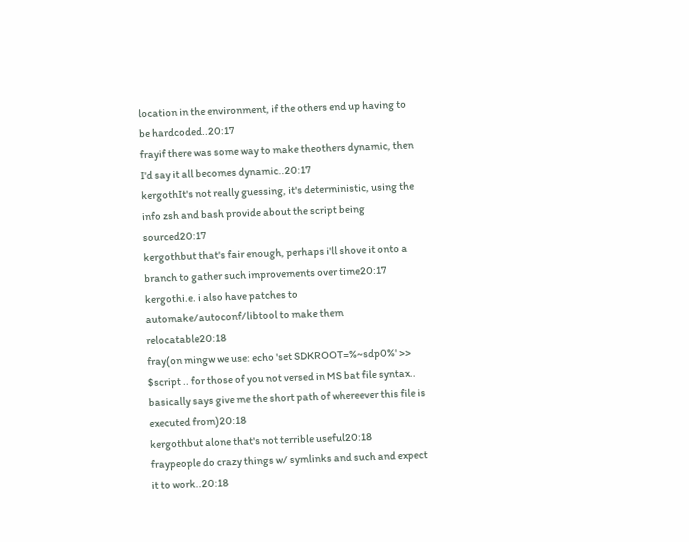location in the environment, if the others end up having to be hardcoded..20:17
frayif there was some way to make theothers dynamic, then I'd say it all becomes dynamic..20:17
kergothIt's not really guessing, it's deterministic, using the info zsh and bash provide about the script being sourced20:17
kergothbut that's fair enough, perhaps i'll shove it onto a branch to gather such improvements over time20:17
kergothi.e. i also have patches to automake/autoconf/libtool to make them relocatable20:18
fray(on mingw we use: echo 'set SDKROOT=%~sdp0%' >> $script .. for those of you not versed in MS bat file syntax.. basically says give me the short path of whereever this file is executed from)20:18
kergothbut alone that's not terrible useful20:18
fraypeople do crazy things w/ symlinks and such and expect it to work..20:18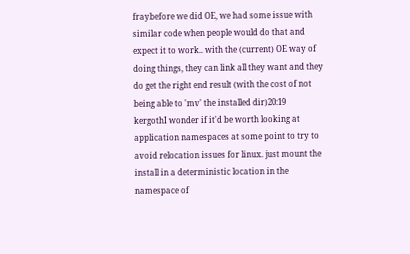fraybefore we did OE, we had some issue with similar code when people would do that and expect it to work.. with the (current) OE way of doing things, they can link all they want and they do get the right end result (with the cost of not being able to 'mv' the installed dir)20:19
kergothI wonder if it'd be worth looking at application namespaces at some point to try to avoid relocation issues for linux. just mount the install in a deterministic location in the namespace of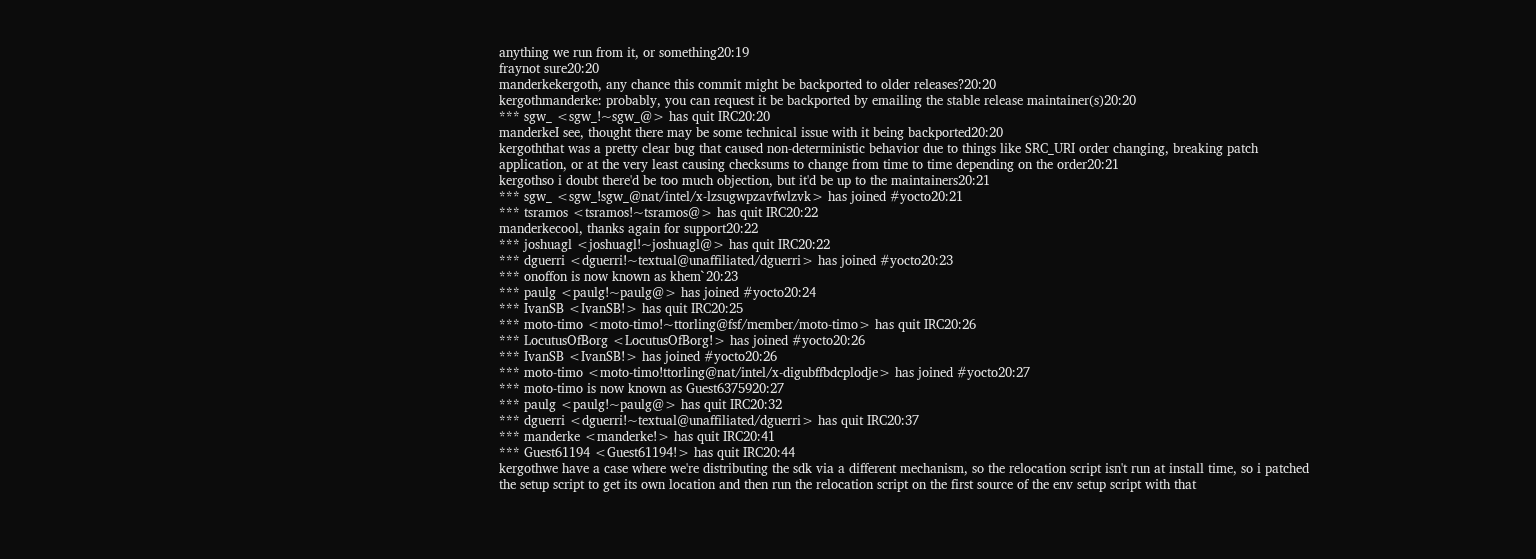anything we run from it, or something20:19
fraynot sure20:20
manderkekergoth, any chance this commit might be backported to older releases?20:20
kergothmanderke: probably, you can request it be backported by emailing the stable release maintainer(s)20:20
*** sgw_ <sgw_!~sgw_@> has quit IRC20:20
manderkeI see, thought there may be some technical issue with it being backported20:20
kergoththat was a pretty clear bug that caused non-deterministic behavior due to things like SRC_URI order changing, breaking patch application, or at the very least causing checksums to change from time to time depending on the order20:21
kergothso i doubt there'd be too much objection, but it'd be up to the maintainers20:21
*** sgw_ <sgw_!sgw_@nat/intel/x-lzsugwpzavfwlzvk> has joined #yocto20:21
*** tsramos <tsramos!~tsramos@> has quit IRC20:22
manderkecool, thanks again for support20:22
*** joshuagl <joshuagl!~joshuagl@> has quit IRC20:22
*** dguerri <dguerri!~textual@unaffiliated/dguerri> has joined #yocto20:23
*** onoffon is now known as khem`20:23
*** paulg <paulg!~paulg@> has joined #yocto20:24
*** IvanSB <IvanSB!> has quit IRC20:25
*** moto-timo <moto-timo!~ttorling@fsf/member/moto-timo> has quit IRC20:26
*** LocutusOfBorg <LocutusOfBorg!> has joined #yocto20:26
*** IvanSB <IvanSB!> has joined #yocto20:26
*** moto-timo <moto-timo!ttorling@nat/intel/x-digubffbdcplodje> has joined #yocto20:27
*** moto-timo is now known as Guest6375920:27
*** paulg <paulg!~paulg@> has quit IRC20:32
*** dguerri <dguerri!~textual@unaffiliated/dguerri> has quit IRC20:37
*** manderke <manderke!> has quit IRC20:41
*** Guest61194 <Guest61194!> has quit IRC20:44
kergothwe have a case where we're distributing the sdk via a different mechanism, so the relocation script isn't run at install time, so i patched the setup script to get its own location and then run the relocation script on the first source of the env setup script with that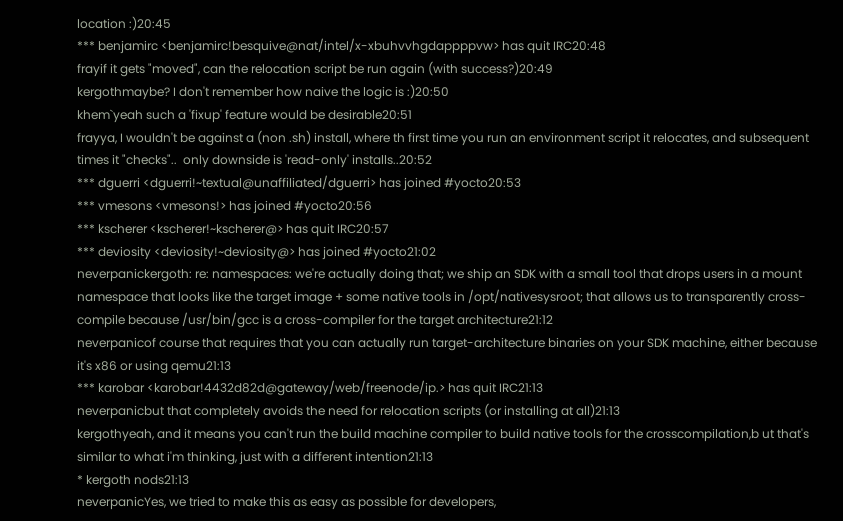location :)20:45
*** benjamirc <benjamirc!besquive@nat/intel/x-xbuhvvhgdappppvw> has quit IRC20:48
frayif it gets "moved", can the relocation script be run again (with success?)20:49
kergothmaybe? I don't remember how naive the logic is :)20:50
khem`yeah such a 'fixup' feature would be desirable20:51
frayya, I wouldn't be against a (non .sh) install, where th first time you run an environment script it relocates, and subsequent times it "checks"..  only downside is 'read-only' installs..20:52
*** dguerri <dguerri!~textual@unaffiliated/dguerri> has joined #yocto20:53
*** vmesons <vmesons!> has joined #yocto20:56
*** kscherer <kscherer!~kscherer@> has quit IRC20:57
*** deviosity <deviosity!~deviosity@> has joined #yocto21:02
neverpanickergoth: re: namespaces: we're actually doing that; we ship an SDK with a small tool that drops users in a mount namespace that looks like the target image + some native tools in /opt/nativesysroot; that allows us to transparently cross-compile because /usr/bin/gcc is a cross-compiler for the target architecture21:12
neverpanicof course that requires that you can actually run target-architecture binaries on your SDK machine, either because it's x86 or using qemu21:13
*** karobar <karobar!4432d82d@gateway/web/freenode/ip.> has quit IRC21:13
neverpanicbut that completely avoids the need for relocation scripts (or installing at all)21:13
kergothyeah, and it means you can't run the build machine compiler to build native tools for the crosscompilation,b ut that's similar to what i'm thinking, just with a different intention21:13
* kergoth nods21:13
neverpanicYes, we tried to make this as easy as possible for developers,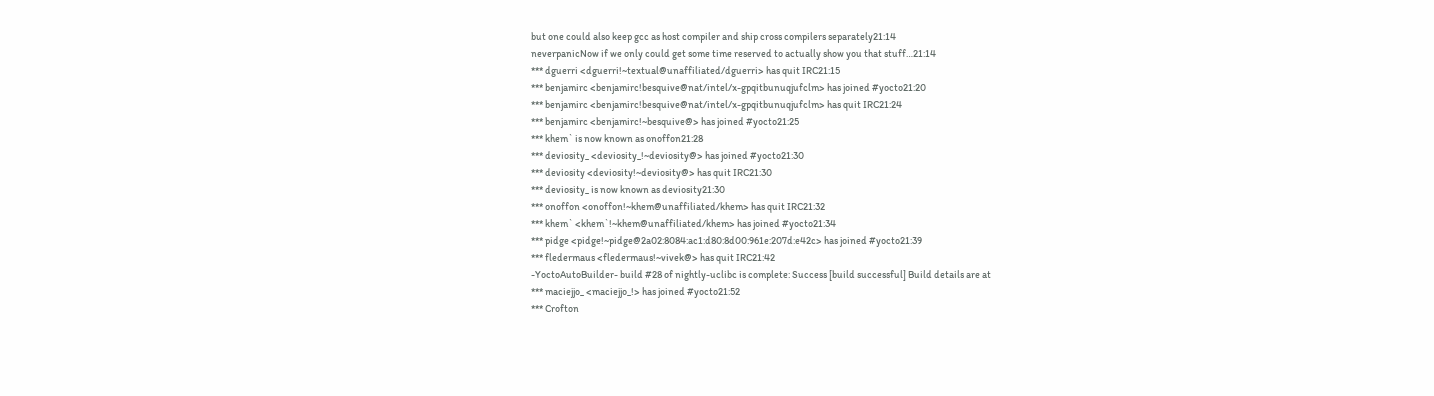but one could also keep gcc as host compiler and ship cross compilers separately21:14
neverpanicNow if we only could get some time reserved to actually show you that stuff…21:14
*** dguerri <dguerri!~textual@unaffiliated/dguerri> has quit IRC21:15
*** benjamirc <benjamirc!besquive@nat/intel/x-gpqitbunuqjufclm> has joined #yocto21:20
*** benjamirc <benjamirc!besquive@nat/intel/x-gpqitbunuqjufclm> has quit IRC21:24
*** benjamirc <benjamirc!~besquive@> has joined #yocto21:25
*** khem` is now known as onoffon21:28
*** deviosity_ <deviosity_!~deviosity@> has joined #yocto21:30
*** deviosity <deviosity!~deviosity@> has quit IRC21:30
*** deviosity_ is now known as deviosity21:30
*** onoffon <onoffon!~khem@unaffiliated/khem> has quit IRC21:32
*** khem` <khem`!~khem@unaffiliated/khem> has joined #yocto21:34
*** pidge <pidge!~pidge@2a02:8084:ac1:d80:8d00:961e:207d:e42c> has joined #yocto21:39
*** fledermaus <fledermaus!~vivek@> has quit IRC21:42
-YoctoAutoBuilder- build #28 of nightly-uclibc is complete: Success [build successful] Build details are at
*** maciejjo_ <maciejjo_!> has joined #yocto21:52
*** Crofton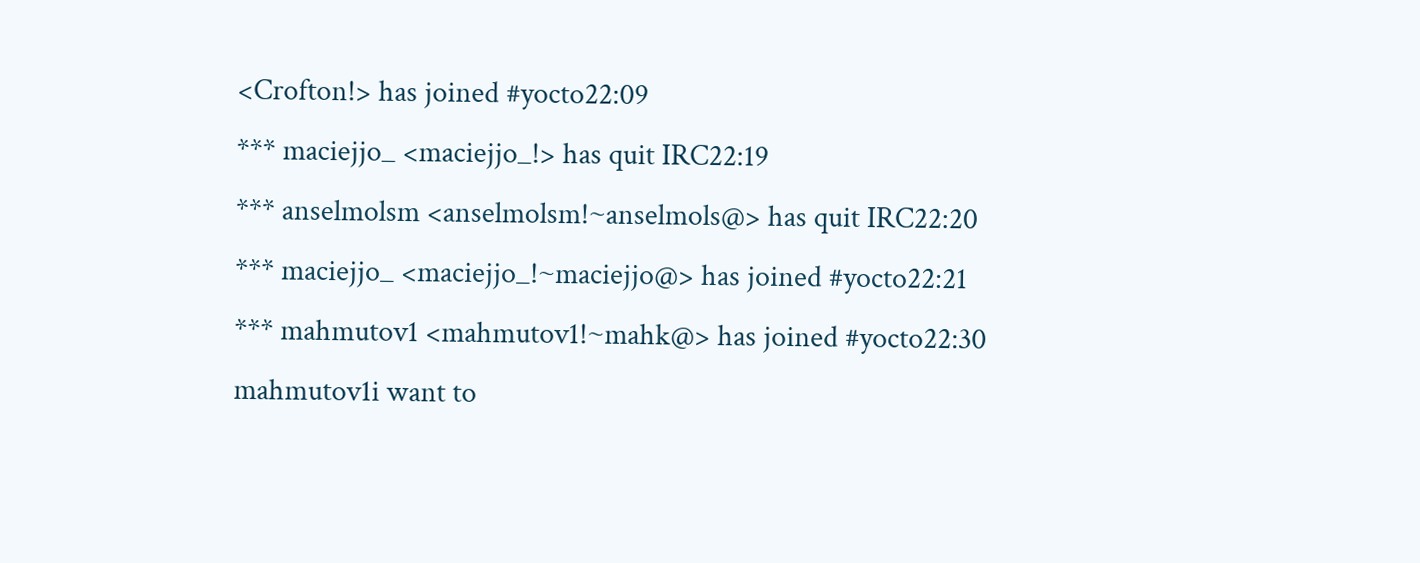<Crofton!> has joined #yocto22:09
*** maciejjo_ <maciejjo_!> has quit IRC22:19
*** anselmolsm <anselmolsm!~anselmols@> has quit IRC22:20
*** maciejjo_ <maciejjo_!~maciejjo@> has joined #yocto22:21
*** mahmutov1 <mahmutov1!~mahk@> has joined #yocto22:30
mahmutov1i want to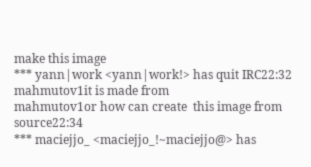make this image
*** yann|work <yann|work!> has quit IRC22:32
mahmutov1it is made from
mahmutov1or how can create  this image from source22:34
*** maciejjo_ <maciejjo_!~maciejjo@> has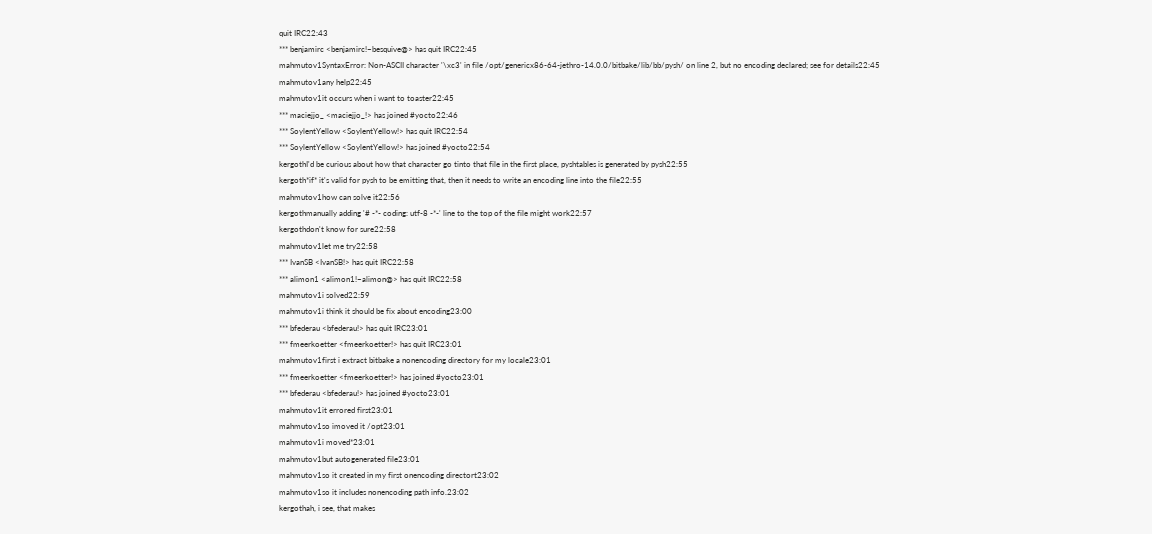quit IRC22:43
*** benjamirc <benjamirc!~besquive@> has quit IRC22:45
mahmutov1SyntaxError: Non-ASCII character '\xc3' in file /opt/genericx86-64-jethro-14.0.0/bitbake/lib/bb/pysh/ on line 2, but no encoding declared; see for details22:45
mahmutov1any help22:45
mahmutov1it occurs when i want to toaster22:45
*** maciejjo_ <maciejjo_!> has joined #yocto22:46
*** SoylentYellow <SoylentYellow!> has quit IRC22:54
*** SoylentYellow <SoylentYellow!> has joined #yocto22:54
kergothI'd be curious about how that character go tinto that file in the first place, pyshtables is generated by pysh22:55
kergoth*if* it's valid for pysh to be emitting that, then it needs to write an encoding line into the file22:55
mahmutov1how can solve it22:56
kergothmanually adding '# -*- coding: utf-8 -*-' line to the top of the file might work22:57
kergothdon't know for sure22:58
mahmutov1let me try22:58
*** IvanSB <IvanSB!> has quit IRC22:58
*** alimon1 <alimon1!~alimon@> has quit IRC22:58
mahmutov1i solved22:59
mahmutov1i think it should be fix about encoding23:00
*** bfederau <bfederau!> has quit IRC23:01
*** fmeerkoetter <fmeerkoetter!> has quit IRC23:01
mahmutov1first i extract bitbake a nonencoding directory for my locale23:01
*** fmeerkoetter <fmeerkoetter!> has joined #yocto23:01
*** bfederau <bfederau!> has joined #yocto23:01
mahmutov1it errored first23:01
mahmutov1so imoved it /opt23:01
mahmutov1i moved*23:01
mahmutov1but autogenerated file23:01
mahmutov1so it created in my first onencoding directort23:02
mahmutov1so it includes nonencoding path info.23:02
kergothah, i see, that makes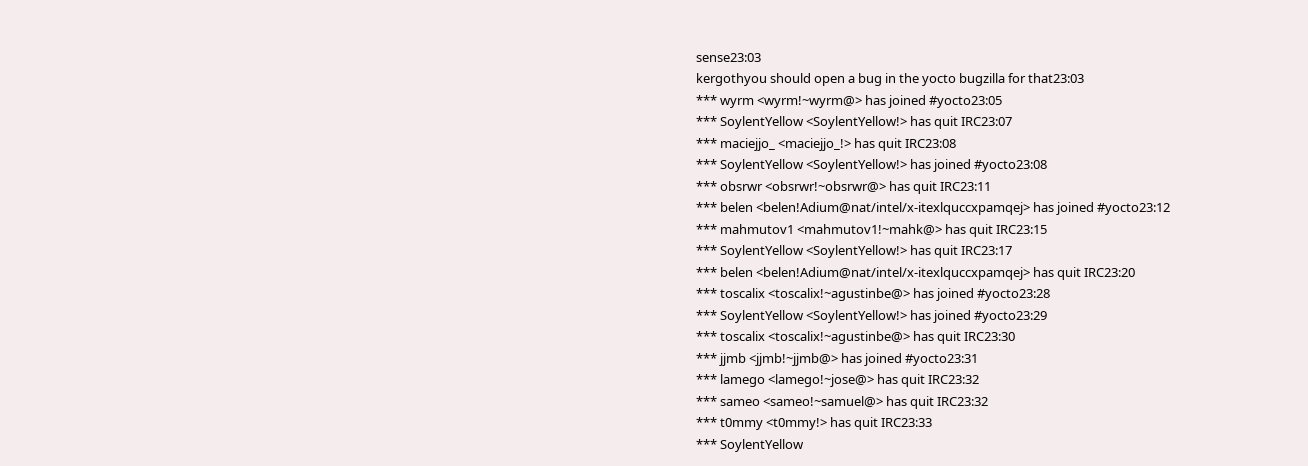sense23:03
kergothyou should open a bug in the yocto bugzilla for that23:03
*** wyrm <wyrm!~wyrm@> has joined #yocto23:05
*** SoylentYellow <SoylentYellow!> has quit IRC23:07
*** maciejjo_ <maciejjo_!> has quit IRC23:08
*** SoylentYellow <SoylentYellow!> has joined #yocto23:08
*** obsrwr <obsrwr!~obsrwr@> has quit IRC23:11
*** belen <belen!Adium@nat/intel/x-itexlquccxpamqej> has joined #yocto23:12
*** mahmutov1 <mahmutov1!~mahk@> has quit IRC23:15
*** SoylentYellow <SoylentYellow!> has quit IRC23:17
*** belen <belen!Adium@nat/intel/x-itexlquccxpamqej> has quit IRC23:20
*** toscalix <toscalix!~agustinbe@> has joined #yocto23:28
*** SoylentYellow <SoylentYellow!> has joined #yocto23:29
*** toscalix <toscalix!~agustinbe@> has quit IRC23:30
*** jjmb <jjmb!~jjmb@> has joined #yocto23:31
*** lamego <lamego!~jose@> has quit IRC23:32
*** sameo <sameo!~samuel@> has quit IRC23:32
*** t0mmy <t0mmy!> has quit IRC23:33
*** SoylentYellow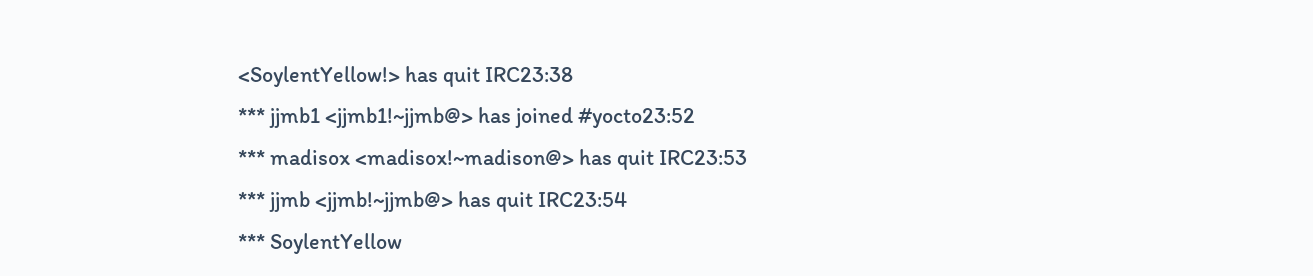<SoylentYellow!> has quit IRC23:38
*** jjmb1 <jjmb1!~jjmb@> has joined #yocto23:52
*** madisox <madisox!~madison@> has quit IRC23:53
*** jjmb <jjmb!~jjmb@> has quit IRC23:54
*** SoylentYellow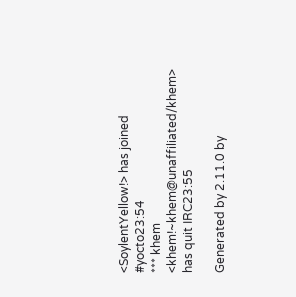<SoylentYellow!> has joined #yocto23:54
*** khem <khem!~khem@unaffiliated/khem> has quit IRC23:55

Generated by 2.11.0 by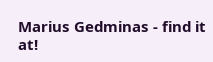Marius Gedminas - find it at!